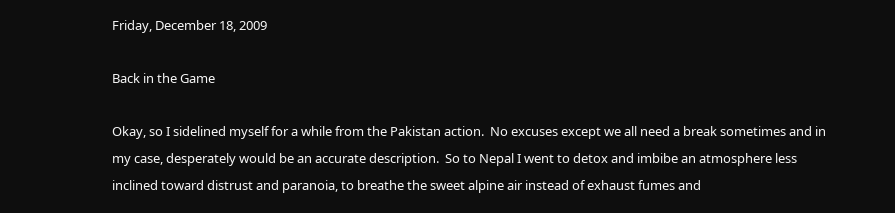Friday, December 18, 2009

Back in the Game

Okay, so I sidelined myself for a while from the Pakistan action.  No excuses except we all need a break sometimes and in my case, desperately would be an accurate description.  So to Nepal I went to detox and imbibe an atmosphere less inclined toward distrust and paranoia, to breathe the sweet alpine air instead of exhaust fumes and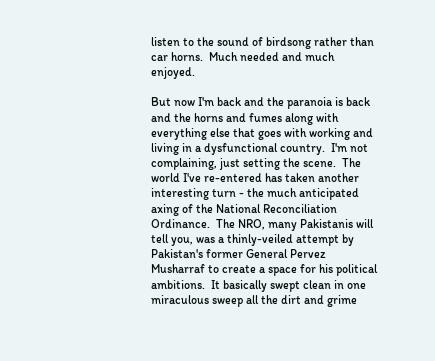listen to the sound of birdsong rather than car horns.  Much needed and much enjoyed.

But now I'm back and the paranoia is back and the horns and fumes along with everything else that goes with working and living in a dysfunctional country.  I'm not complaining, just setting the scene.  The world I've re-entered has taken another interesting turn - the much anticipated axing of the National Reconciliation Ordinance.  The NRO, many Pakistanis will tell you, was a thinly-veiled attempt by Pakistan's former General Pervez Musharraf to create a space for his political ambitions.  It basically swept clean in one miraculous sweep all the dirt and grime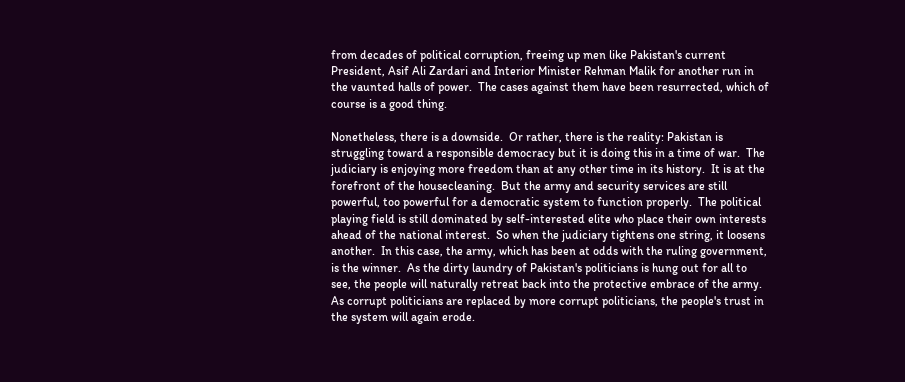from decades of political corruption, freeing up men like Pakistan's current President, Asif Ali Zardari and Interior Minister Rehman Malik for another run in the vaunted halls of power.  The cases against them have been resurrected, which of course is a good thing.

Nonetheless, there is a downside.  Or rather, there is the reality: Pakistan is struggling toward a responsible democracy but it is doing this in a time of war.  The judiciary is enjoying more freedom than at any other time in its history.  It is at the forefront of the housecleaning.  But the army and security services are still powerful, too powerful for a democratic system to function properly.  The political playing field is still dominated by self-interested elite who place their own interests ahead of the national interest.  So when the judiciary tightens one string, it loosens another.  In this case, the army, which has been at odds with the ruling government, is the winner.  As the dirty laundry of Pakistan's politicians is hung out for all to see, the people will naturally retreat back into the protective embrace of the army.  As corrupt politicians are replaced by more corrupt politicians, the people's trust in the system will again erode.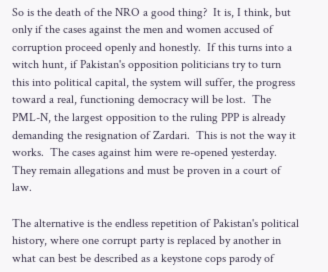So is the death of the NRO a good thing?  It is, I think, but only if the cases against the men and women accused of corruption proceed openly and honestly.  If this turns into a witch hunt, if Pakistan's opposition politicians try to turn this into political capital, the system will suffer, the progress toward a real, functioning democracy will be lost.  The PML-N, the largest opposition to the ruling PPP is already demanding the resignation of Zardari.  This is not the way it works.  The cases against him were re-opened yesterday.  They remain allegations and must be proven in a court of law.

The alternative is the endless repetition of Pakistan's political history, where one corrupt party is replaced by another in what can best be described as a keystone cops parody of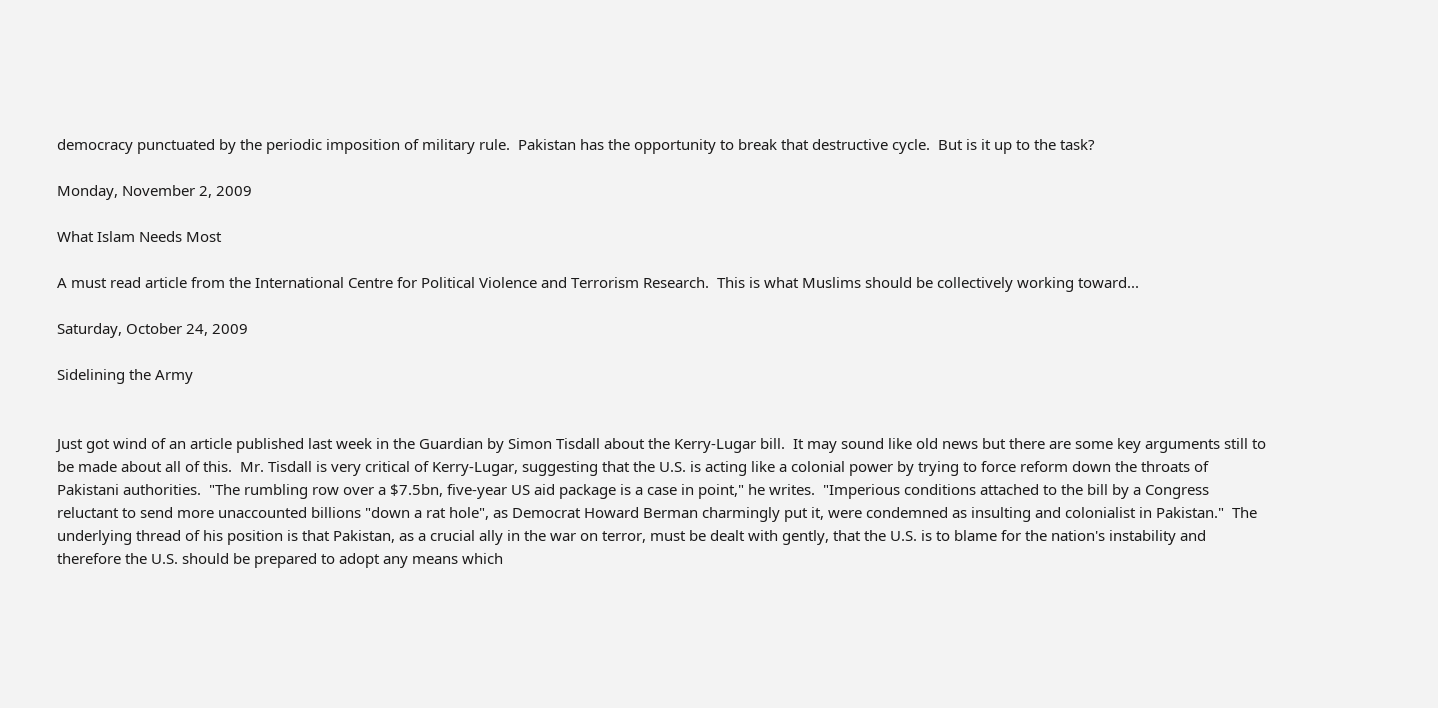democracy punctuated by the periodic imposition of military rule.  Pakistan has the opportunity to break that destructive cycle.  But is it up to the task?

Monday, November 2, 2009

What Islam Needs Most

A must read article from the International Centre for Political Violence and Terrorism Research.  This is what Muslims should be collectively working toward...

Saturday, October 24, 2009

Sidelining the Army


Just got wind of an article published last week in the Guardian by Simon Tisdall about the Kerry-Lugar bill.  It may sound like old news but there are some key arguments still to be made about all of this.  Mr. Tisdall is very critical of Kerry-Lugar, suggesting that the U.S. is acting like a colonial power by trying to force reform down the throats of Pakistani authorities.  "The rumbling row over a $7.5bn, five-year US aid package is a case in point," he writes.  "Imperious conditions attached to the bill by a Congress reluctant to send more unaccounted billions "down a rat hole", as Democrat Howard Berman charmingly put it, were condemned as insulting and colonialist in Pakistan."  The underlying thread of his position is that Pakistan, as a crucial ally in the war on terror, must be dealt with gently, that the U.S. is to blame for the nation's instability and therefore the U.S. should be prepared to adopt any means which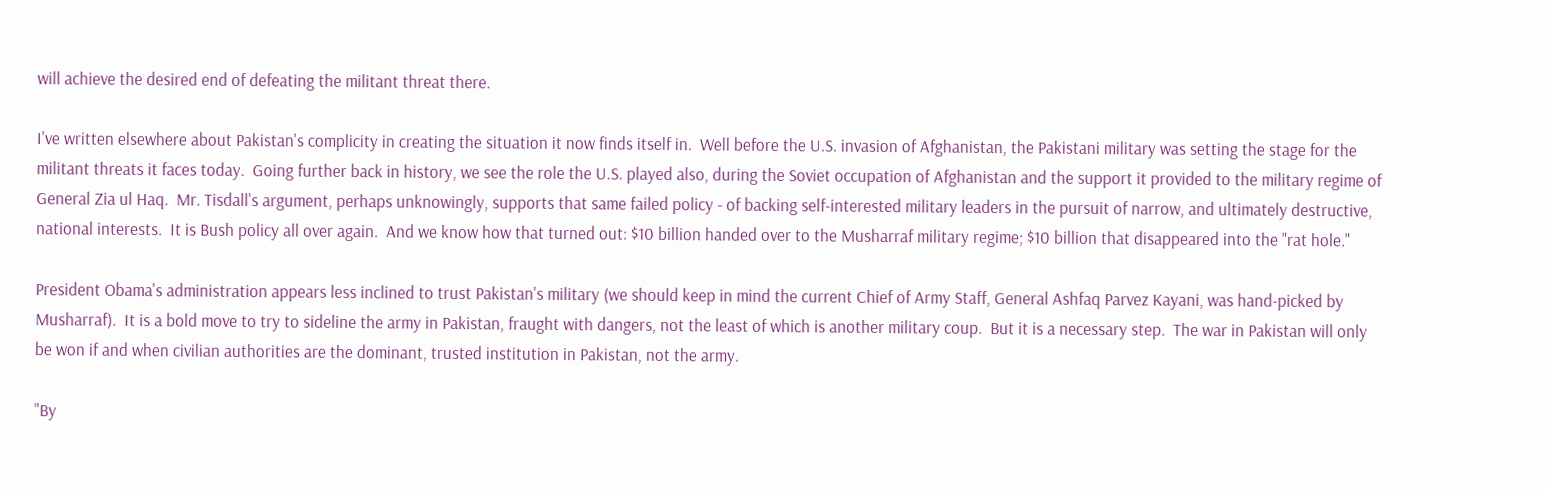will achieve the desired end of defeating the militant threat there.

I've written elsewhere about Pakistan's complicity in creating the situation it now finds itself in.  Well before the U.S. invasion of Afghanistan, the Pakistani military was setting the stage for the militant threats it faces today.  Going further back in history, we see the role the U.S. played also, during the Soviet occupation of Afghanistan and the support it provided to the military regime of General Zia ul Haq.  Mr. Tisdall's argument, perhaps unknowingly, supports that same failed policy - of backing self-interested military leaders in the pursuit of narrow, and ultimately destructive, national interests.  It is Bush policy all over again.  And we know how that turned out: $10 billion handed over to the Musharraf military regime; $10 billion that disappeared into the "rat hole."

President Obama's administration appears less inclined to trust Pakistan's military (we should keep in mind the current Chief of Army Staff, General Ashfaq Parvez Kayani, was hand-picked by Musharraf).  It is a bold move to try to sideline the army in Pakistan, fraught with dangers, not the least of which is another military coup.  But it is a necessary step.  The war in Pakistan will only be won if and when civilian authorities are the dominant, trusted institution in Pakistan, not the army.

"By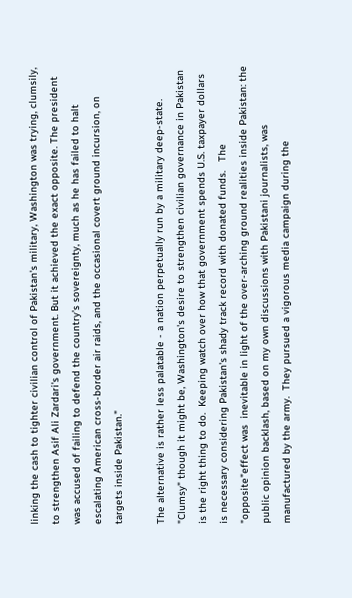linking the cash to tighter civilian control of Pakistan's military, Washington was trying, clumsily, to strengthen Asif Ali Zardari's government. But it achieved the exact opposite. The president was accused of failing to defend the country's sovereignty, much as he has failed to halt escalating American cross-border air raids, and the occasional covert ground incursion, on targets inside Pakistan."

The alternative is rather less palatable - a nation perpetually run by a military deep-state.  "Clumsy" though it might be, Washington's desire to strengthen civilian governance in Pakistan is the right thing to do.  Keeping watch over how that government spends U.S. taxpayer dollars is necessary considering Pakistan's shady track record with donated funds.   The "opposite"effect was  inevitable in light of the over-arching ground realities inside Pakistan: the public opinion backlash, based on my own discussions with Pakistani journalists, was manufactured by the army.  They pursued a vigorous media campaign during the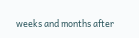weeks and months after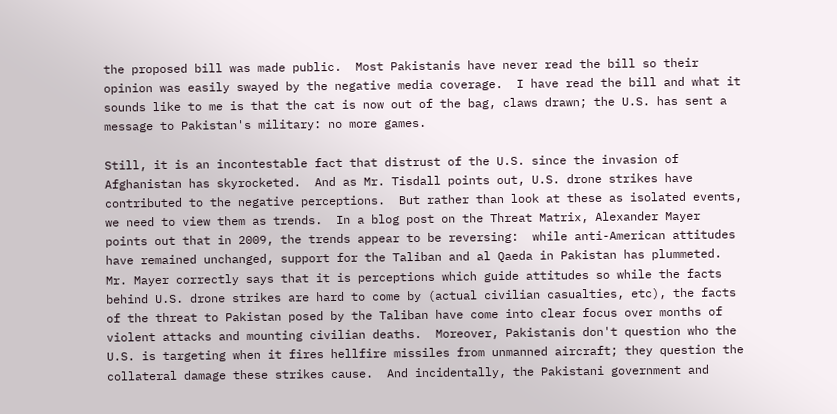the proposed bill was made public.  Most Pakistanis have never read the bill so their opinion was easily swayed by the negative media coverage.  I have read the bill and what it sounds like to me is that the cat is now out of the bag, claws drawn; the U.S. has sent a message to Pakistan's military: no more games.

Still, it is an incontestable fact that distrust of the U.S. since the invasion of Afghanistan has skyrocketed.  And as Mr. Tisdall points out, U.S. drone strikes have contributed to the negative perceptions.  But rather than look at these as isolated events, we need to view them as trends.  In a blog post on the Threat Matrix, Alexander Mayer points out that in 2009, the trends appear to be reversing:  while anti-American attitudes have remained unchanged, support for the Taliban and al Qaeda in Pakistan has plummeted.  Mr. Mayer correctly says that it is perceptions which guide attitudes so while the facts behind U.S. drone strikes are hard to come by (actual civilian casualties, etc), the facts of the threat to Pakistan posed by the Taliban have come into clear focus over months of violent attacks and mounting civilian deaths.  Moreover, Pakistanis don't question who the U.S. is targeting when it fires hellfire missiles from unmanned aircraft; they question the collateral damage these strikes cause.  And incidentally, the Pakistani government and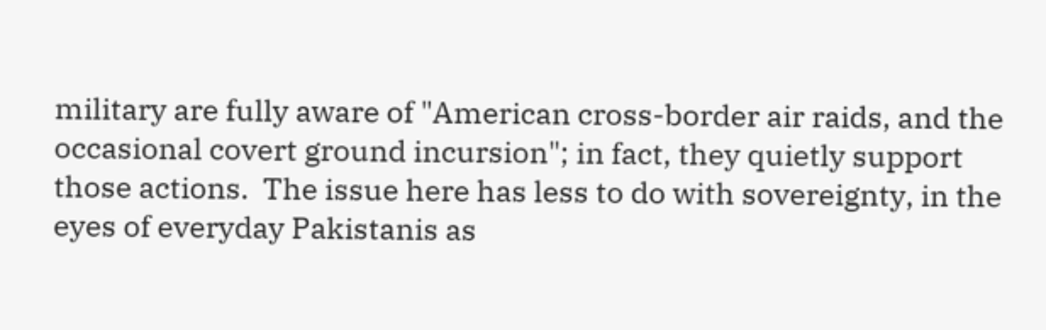military are fully aware of "American cross-border air raids, and the occasional covert ground incursion"; in fact, they quietly support those actions.  The issue here has less to do with sovereignty, in the eyes of everyday Pakistanis as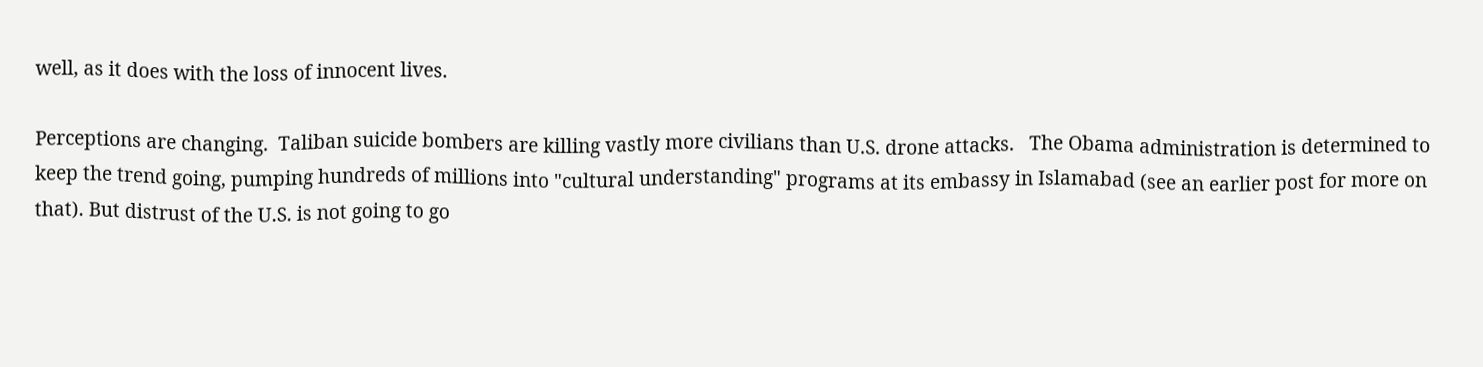well, as it does with the loss of innocent lives.

Perceptions are changing.  Taliban suicide bombers are killing vastly more civilians than U.S. drone attacks.   The Obama administration is determined to keep the trend going, pumping hundreds of millions into "cultural understanding" programs at its embassy in Islamabad (see an earlier post for more on that). But distrust of the U.S. is not going to go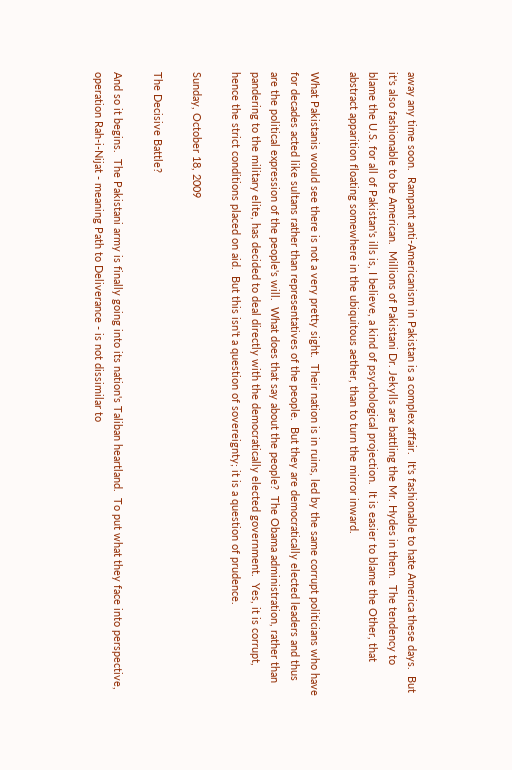away any time soon.  Rampant anti-Americanism in Pakistan is a complex affair.  It's fashionable to hate America these days.  But it's also fashionable to be American.  Millions of Pakistani Dr. Jekylls are battling the Mr. Hydes in them.  The tendency to blame the U.S. for all of Pakistan's ills is, I believe, a kind of psychological projection.  It is easier to blame the Other, that abstract apparition floating somewhere in the ubiquitous aether, than to turn the mirror inward.

What Pakistanis would see there is not a very pretty sight.  Their nation is in ruins, led by the same corrupt politicians who have for decades acted like sultans rather than representatives of the people.  But they are democratically elected leaders and thus are the political expression of the people's will.  What does that say about the people?  The Obama administration, rather than pandering to the military elite, has decided to deal directly with the democratically elected government.  Yes, it is corrupt, hence the strict conditions placed on aid.  But this isn't a question of sovereignty; it is a question of prudence.

Sunday, October 18, 2009

The Decisive Battle?

And so it begins.  The Pakistani army is finally going into its nation's Taliban heartland.  To put what they face into perspective, operation Rah-i-Nijat - meaning Path to Deliverance - is not dissimilar to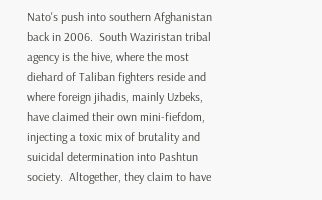Nato's push into southern Afghanistan back in 2006.  South Waziristan tribal agency is the hive, where the most diehard of Taliban fighters reside and where foreign jihadis, mainly Uzbeks, have claimed their own mini-fiefdom, injecting a toxic mix of brutality and suicidal determination into Pashtun society.  Altogether, they claim to have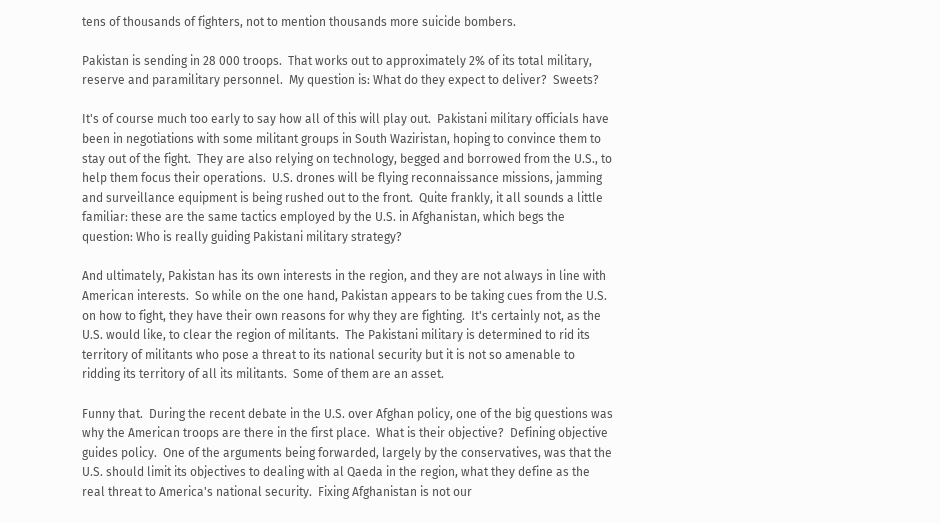tens of thousands of fighters, not to mention thousands more suicide bombers.

Pakistan is sending in 28 000 troops.  That works out to approximately 2% of its total military, reserve and paramilitary personnel.  My question is: What do they expect to deliver?  Sweets?

It's of course much too early to say how all of this will play out.  Pakistani military officials have been in negotiations with some militant groups in South Waziristan, hoping to convince them to stay out of the fight.  They are also relying on technology, begged and borrowed from the U.S., to help them focus their operations.  U.S. drones will be flying reconnaissance missions, jamming and surveillance equipment is being rushed out to the front.  Quite frankly, it all sounds a little familiar: these are the same tactics employed by the U.S. in Afghanistan, which begs the question: Who is really guiding Pakistani military strategy?

And ultimately, Pakistan has its own interests in the region, and they are not always in line with American interests.  So while on the one hand, Pakistan appears to be taking cues from the U.S. on how to fight, they have their own reasons for why they are fighting.  It's certainly not, as the U.S. would like, to clear the region of militants.  The Pakistani military is determined to rid its territory of militants who pose a threat to its national security but it is not so amenable to ridding its territory of all its militants.  Some of them are an asset.

Funny that.  During the recent debate in the U.S. over Afghan policy, one of the big questions was why the American troops are there in the first place.  What is their objective?  Defining objective guides policy.  One of the arguments being forwarded, largely by the conservatives, was that the U.S. should limit its objectives to dealing with al Qaeda in the region, what they define as the real threat to America's national security.  Fixing Afghanistan is not our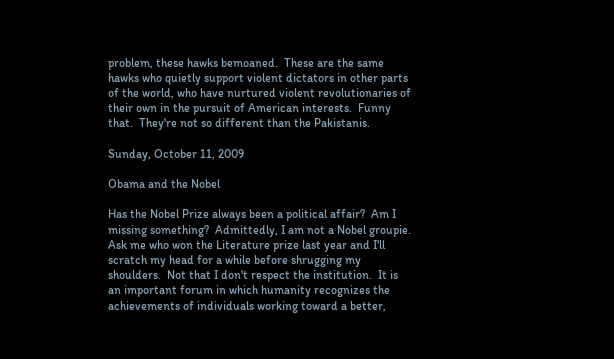problem, these hawks bemoaned.  These are the same hawks who quietly support violent dictators in other parts of the world, who have nurtured violent revolutionaries of their own in the pursuit of American interests.  Funny that.  They're not so different than the Pakistanis.

Sunday, October 11, 2009

Obama and the Nobel

Has the Nobel Prize always been a political affair?  Am I missing something?  Admittedly, I am not a Nobel groupie.  Ask me who won the Literature prize last year and I'll scratch my head for a while before shrugging my shoulders.  Not that I don't respect the institution.  It is an important forum in which humanity recognizes the achievements of individuals working toward a better,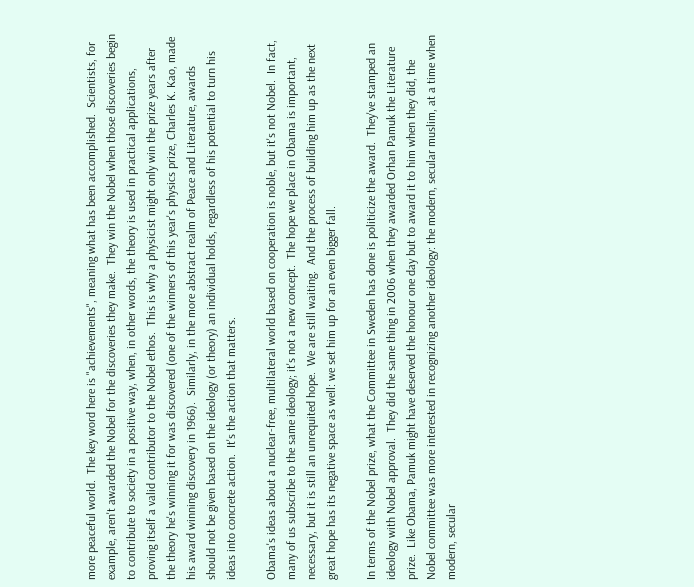more peaceful world.  The key word here is "achievements", meaning what has been accomplished.  Scientists, for example, aren't awarded the Nobel for the discoveries they make.  They win the Nobel when those discoveries begin to contribute to society in a positive way, when, in other words, the theory is used in practical applications, proving itself a valid contributor to the Nobel ethos.  This is why a physicist might only win the prize years after the theory he's winning it for was discovered (one of the winners of this year's physics prize, Charles K. Kao, made his award winning discovery in 1966).  Similarly, in the more abstract realm of Peace and Literature, awards should not be given based on the ideology (or theory) an individual holds, regardless of his potential to turn his ideas into concrete action.  It's the action that matters.

Obama's ideas about a nuclear-free, multilateral world based on cooperation is noble, but it's not Nobel.  In fact, many of us subscribe to the same ideology; it's not a new concept.  The hope we place in Obama is important, necessary, but it is still an unrequited hope.  We are still waiting.  And the process of building him up as the next great hope has its negative space as well: we set him up for an even bigger fall.

In terms of the Nobel prize, what the Committee in Sweden has done is politicize the award.  They've stamped an ideology with Nobel approval.  They did the same thing in 2006 when they awarded Orhan Pamuk the Literature prize.  Like Obama, Pamuk might have deserved the honour one day but to award it to him when they did, the Nobel committee was more interested in recognizing another ideology: the modern, secular muslim, at a time when modern, secular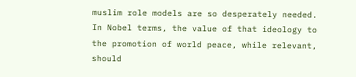muslim role models are so desperately needed. In Nobel terms, the value of that ideology to the promotion of world peace, while relevant, should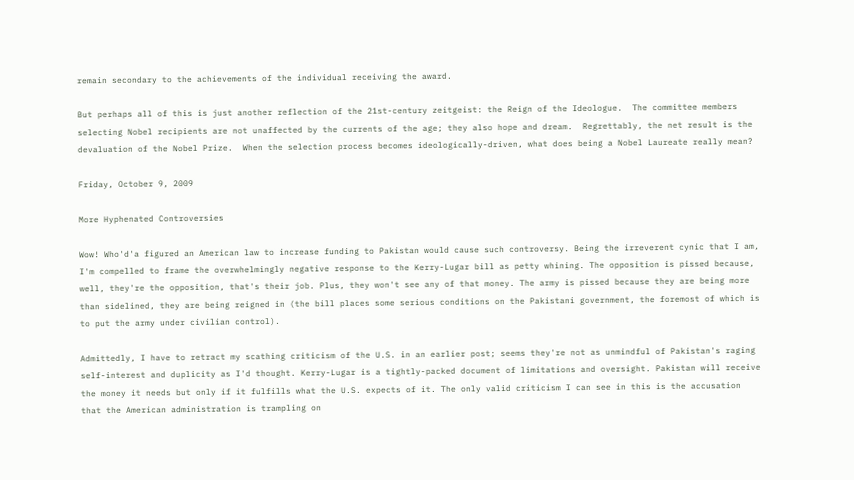remain secondary to the achievements of the individual receiving the award.

But perhaps all of this is just another reflection of the 21st-century zeitgeist: the Reign of the Ideologue.  The committee members selecting Nobel recipients are not unaffected by the currents of the age; they also hope and dream.  Regrettably, the net result is the devaluation of the Nobel Prize.  When the selection process becomes ideologically-driven, what does being a Nobel Laureate really mean?

Friday, October 9, 2009

More Hyphenated Controversies

Wow! Who'd'a figured an American law to increase funding to Pakistan would cause such controversy. Being the irreverent cynic that I am, I'm compelled to frame the overwhelmingly negative response to the Kerry-Lugar bill as petty whining. The opposition is pissed because, well, they're the opposition, that's their job. Plus, they won't see any of that money. The army is pissed because they are being more than sidelined, they are being reigned in (the bill places some serious conditions on the Pakistani government, the foremost of which is to put the army under civilian control).

Admittedly, I have to retract my scathing criticism of the U.S. in an earlier post; seems they're not as unmindful of Pakistan's raging self-interest and duplicity as I'd thought. Kerry-Lugar is a tightly-packed document of limitations and oversight. Pakistan will receive the money it needs but only if it fulfills what the U.S. expects of it. The only valid criticism I can see in this is the accusation that the American administration is trampling on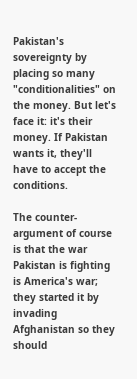Pakistan's sovereignty by placing so many "conditionalities" on the money. But let's face it: it's their money. If Pakistan wants it, they'll have to accept the conditions.

The counter-argument of course is that the war Pakistan is fighting is America's war; they started it by invading Afghanistan so they should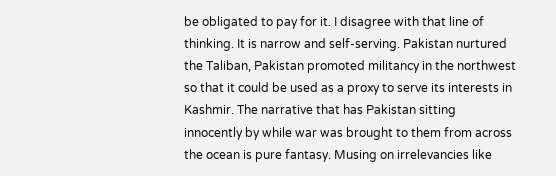be obligated to pay for it. I disagree with that line of thinking. It is narrow and self-serving. Pakistan nurtured the Taliban, Pakistan promoted militancy in the northwest so that it could be used as a proxy to serve its interests in Kashmir. The narrative that has Pakistan sitting innocently by while war was brought to them from across the ocean is pure fantasy. Musing on irrelevancies like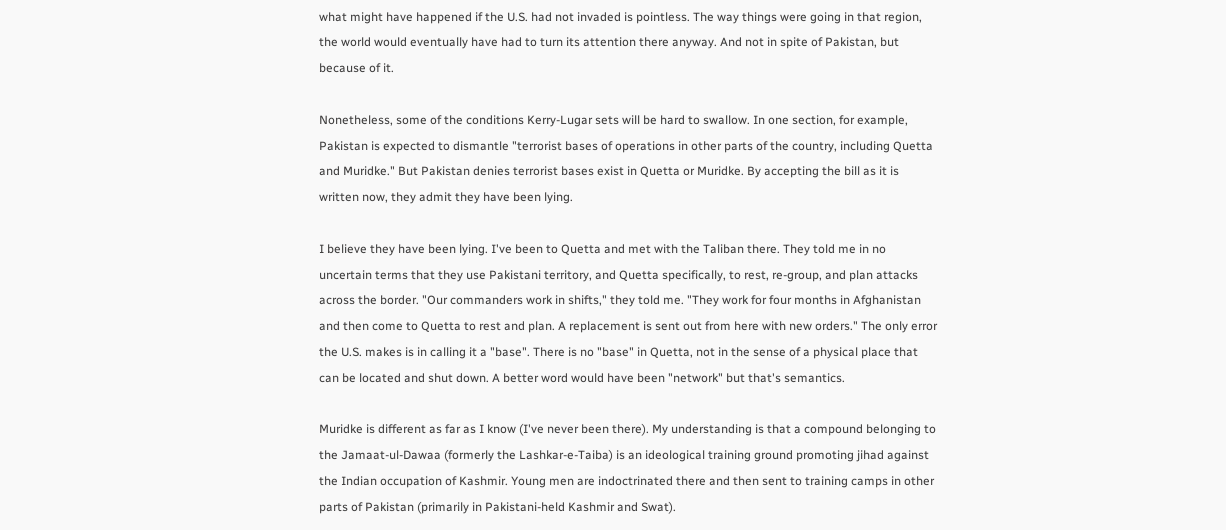what might have happened if the U.S. had not invaded is pointless. The way things were going in that region, the world would eventually have had to turn its attention there anyway. And not in spite of Pakistan, but because of it.

Nonetheless, some of the conditions Kerry-Lugar sets will be hard to swallow. In one section, for example, Pakistan is expected to dismantle "terrorist bases of operations in other parts of the country, including Quetta and Muridke." But Pakistan denies terrorist bases exist in Quetta or Muridke. By accepting the bill as it is written now, they admit they have been lying.

I believe they have been lying. I've been to Quetta and met with the Taliban there. They told me in no uncertain terms that they use Pakistani territory, and Quetta specifically, to rest, re-group, and plan attacks across the border. "Our commanders work in shifts," they told me. "They work for four months in Afghanistan and then come to Quetta to rest and plan. A replacement is sent out from here with new orders." The only error the U.S. makes is in calling it a "base". There is no "base" in Quetta, not in the sense of a physical place that can be located and shut down. A better word would have been "network" but that's semantics.

Muridke is different as far as I know (I've never been there). My understanding is that a compound belonging to the Jamaat-ul-Dawaa (formerly the Lashkar-e-Taiba) is an ideological training ground promoting jihad against the Indian occupation of Kashmir. Young men are indoctrinated there and then sent to training camps in other parts of Pakistan (primarily in Pakistani-held Kashmir and Swat).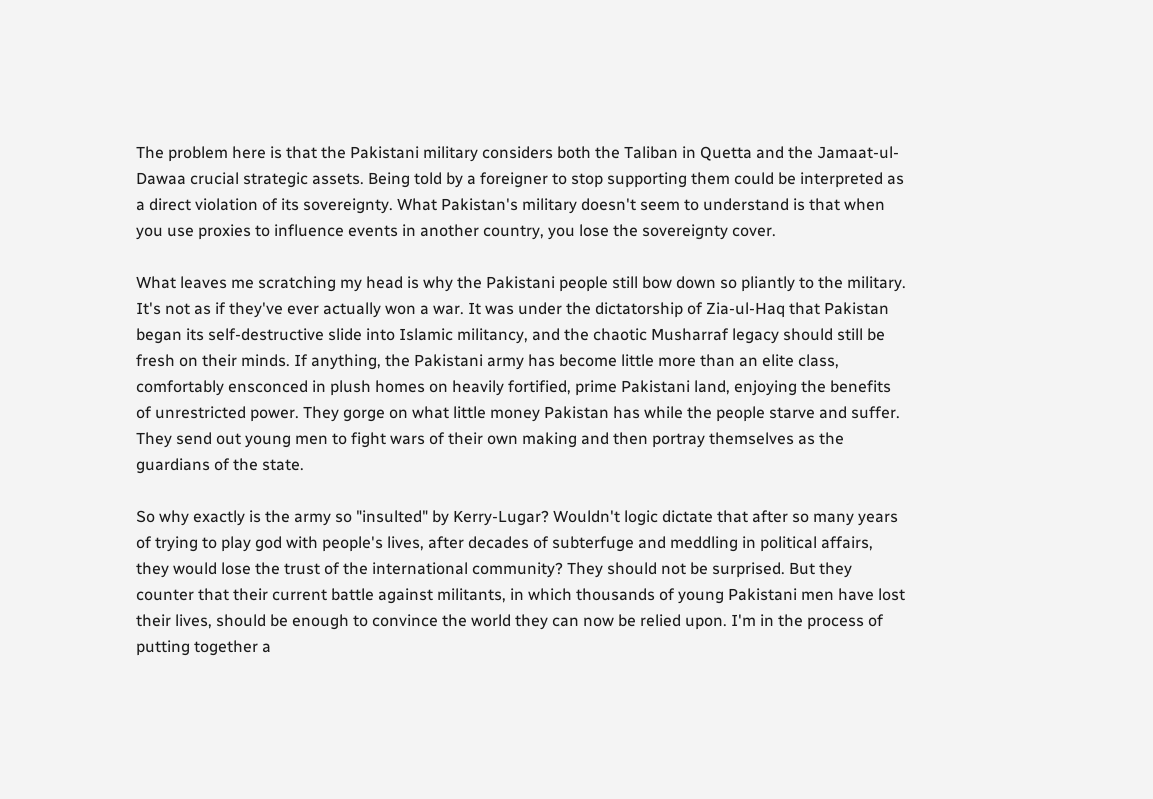The problem here is that the Pakistani military considers both the Taliban in Quetta and the Jamaat-ul-Dawaa crucial strategic assets. Being told by a foreigner to stop supporting them could be interpreted as a direct violation of its sovereignty. What Pakistan's military doesn't seem to understand is that when you use proxies to influence events in another country, you lose the sovereignty cover.

What leaves me scratching my head is why the Pakistani people still bow down so pliantly to the military. It's not as if they've ever actually won a war. It was under the dictatorship of Zia-ul-Haq that Pakistan began its self-destructive slide into Islamic militancy, and the chaotic Musharraf legacy should still be fresh on their minds. If anything, the Pakistani army has become little more than an elite class, comfortably ensconced in plush homes on heavily fortified, prime Pakistani land, enjoying the benefits of unrestricted power. They gorge on what little money Pakistan has while the people starve and suffer. They send out young men to fight wars of their own making and then portray themselves as the guardians of the state.

So why exactly is the army so "insulted" by Kerry-Lugar? Wouldn't logic dictate that after so many years of trying to play god with people's lives, after decades of subterfuge and meddling in political affairs, they would lose the trust of the international community? They should not be surprised. But they counter that their current battle against militants, in which thousands of young Pakistani men have lost their lives, should be enough to convince the world they can now be relied upon. I'm in the process of putting together a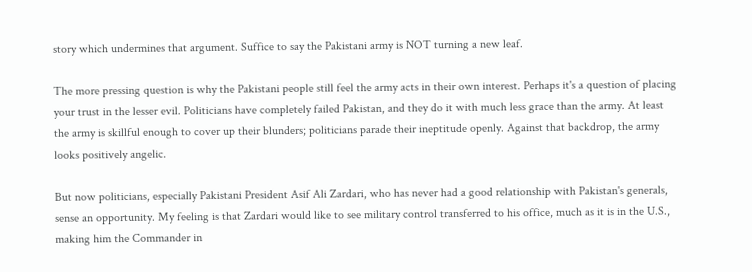story which undermines that argument. Suffice to say the Pakistani army is NOT turning a new leaf.

The more pressing question is why the Pakistani people still feel the army acts in their own interest. Perhaps it's a question of placing your trust in the lesser evil. Politicians have completely failed Pakistan, and they do it with much less grace than the army. At least the army is skillful enough to cover up their blunders; politicians parade their ineptitude openly. Against that backdrop, the army looks positively angelic.

But now politicians, especially Pakistani President Asif Ali Zardari, who has never had a good relationship with Pakistan's generals, sense an opportunity. My feeling is that Zardari would like to see military control transferred to his office, much as it is in the U.S., making him the Commander in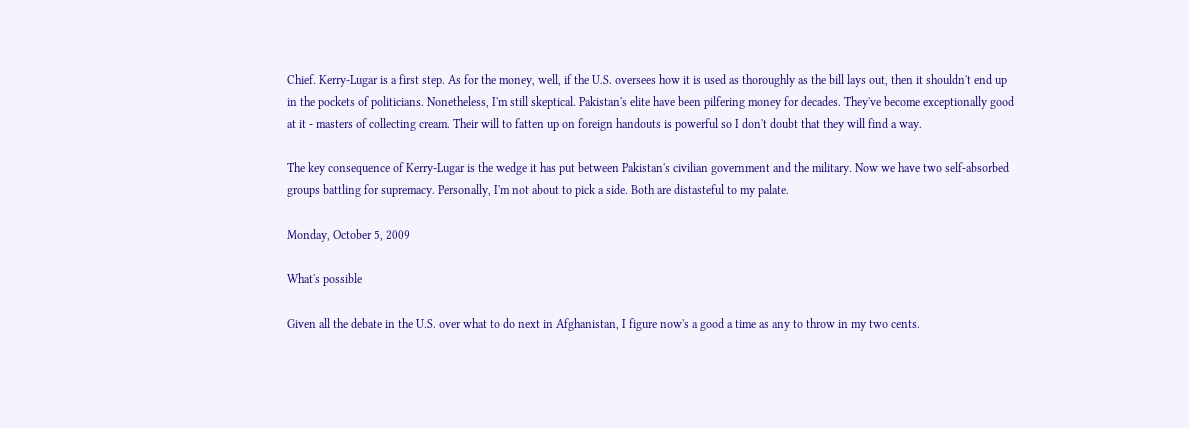Chief. Kerry-Lugar is a first step. As for the money, well, if the U.S. oversees how it is used as thoroughly as the bill lays out, then it shouldn't end up in the pockets of politicians. Nonetheless, I'm still skeptical. Pakistan's elite have been pilfering money for decades. They've become exceptionally good at it - masters of collecting cream. Their will to fatten up on foreign handouts is powerful so I don't doubt that they will find a way.

The key consequence of Kerry-Lugar is the wedge it has put between Pakistan's civilian government and the military. Now we have two self-absorbed groups battling for supremacy. Personally, I'm not about to pick a side. Both are distasteful to my palate.

Monday, October 5, 2009

What's possible

Given all the debate in the U.S. over what to do next in Afghanistan, I figure now's a good a time as any to throw in my two cents.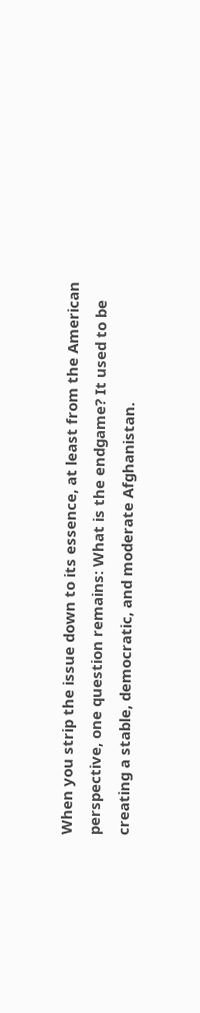When you strip the issue down to its essence, at least from the American perspective, one question remains: What is the endgame? It used to be creating a stable, democratic, and moderate Afghanistan.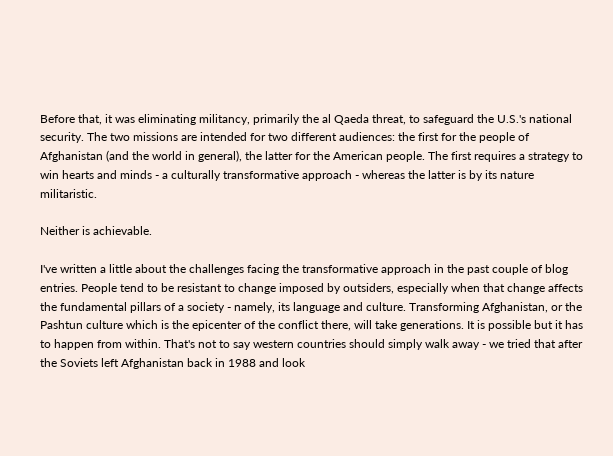Before that, it was eliminating militancy, primarily the al Qaeda threat, to safeguard the U.S.'s national security. The two missions are intended for two different audiences: the first for the people of Afghanistan (and the world in general), the latter for the American people. The first requires a strategy to win hearts and minds - a culturally transformative approach - whereas the latter is by its nature militaristic.

Neither is achievable.

I've written a little about the challenges facing the transformative approach in the past couple of blog entries. People tend to be resistant to change imposed by outsiders, especially when that change affects the fundamental pillars of a society - namely, its language and culture. Transforming Afghanistan, or the Pashtun culture which is the epicenter of the conflict there, will take generations. It is possible but it has to happen from within. That's not to say western countries should simply walk away - we tried that after the Soviets left Afghanistan back in 1988 and look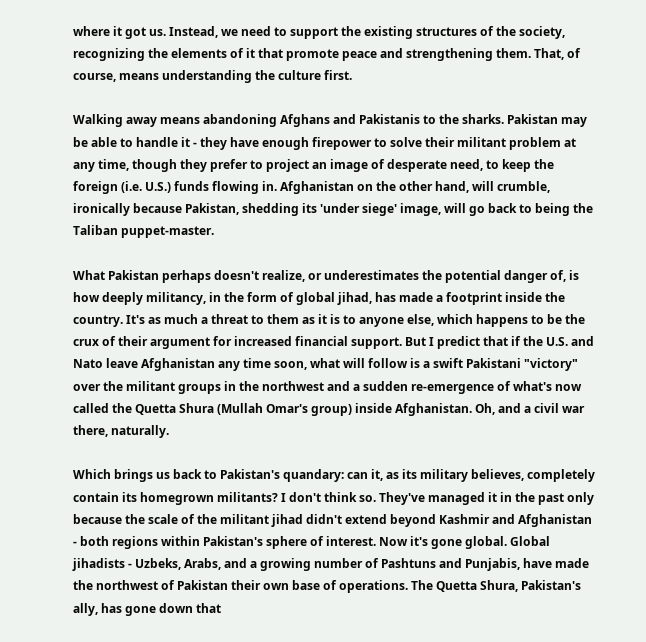where it got us. Instead, we need to support the existing structures of the society, recognizing the elements of it that promote peace and strengthening them. That, of course, means understanding the culture first.

Walking away means abandoning Afghans and Pakistanis to the sharks. Pakistan may be able to handle it - they have enough firepower to solve their militant problem at any time, though they prefer to project an image of desperate need, to keep the foreign (i.e. U.S.) funds flowing in. Afghanistan on the other hand, will crumble, ironically because Pakistan, shedding its 'under siege' image, will go back to being the Taliban puppet-master.

What Pakistan perhaps doesn't realize, or underestimates the potential danger of, is how deeply militancy, in the form of global jihad, has made a footprint inside the country. It's as much a threat to them as it is to anyone else, which happens to be the crux of their argument for increased financial support. But I predict that if the U.S. and Nato leave Afghanistan any time soon, what will follow is a swift Pakistani "victory" over the militant groups in the northwest and a sudden re-emergence of what's now called the Quetta Shura (Mullah Omar's group) inside Afghanistan. Oh, and a civil war there, naturally.

Which brings us back to Pakistan's quandary: can it, as its military believes, completely contain its homegrown militants? I don't think so. They've managed it in the past only because the scale of the militant jihad didn't extend beyond Kashmir and Afghanistan - both regions within Pakistan's sphere of interest. Now it's gone global. Global jihadists - Uzbeks, Arabs, and a growing number of Pashtuns and Punjabis, have made the northwest of Pakistan their own base of operations. The Quetta Shura, Pakistan's ally, has gone down that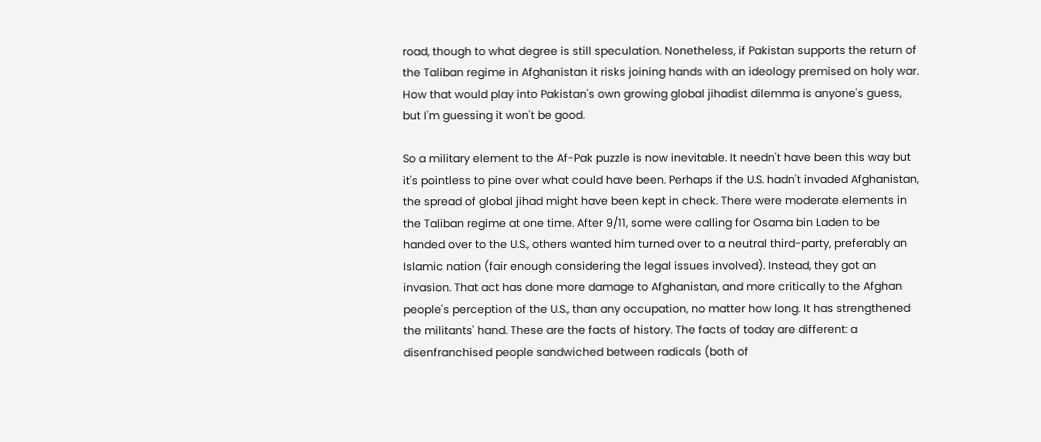road, though to what degree is still speculation. Nonetheless, if Pakistan supports the return of the Taliban regime in Afghanistan it risks joining hands with an ideology premised on holy war. How that would play into Pakistan's own growing global jihadist dilemma is anyone's guess, but I'm guessing it won't be good.

So a military element to the Af-Pak puzzle is now inevitable. It needn't have been this way but it's pointless to pine over what could have been. Perhaps if the U.S. hadn't invaded Afghanistan, the spread of global jihad might have been kept in check. There were moderate elements in the Taliban regime at one time. After 9/11, some were calling for Osama bin Laden to be handed over to the U.S., others wanted him turned over to a neutral third-party, preferably an Islamic nation (fair enough considering the legal issues involved). Instead, they got an invasion. That act has done more damage to Afghanistan, and more critically to the Afghan people's perception of the U.S., than any occupation, no matter how long. It has strengthened the militants' hand. These are the facts of history. The facts of today are different: a disenfranchised people sandwiched between radicals (both of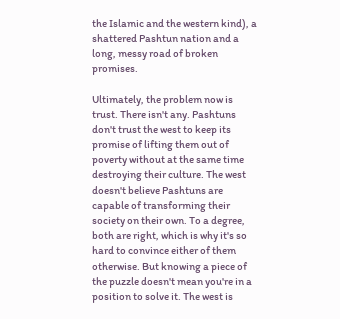the Islamic and the western kind), a shattered Pashtun nation and a long, messy road of broken promises.

Ultimately, the problem now is trust. There isn't any. Pashtuns don't trust the west to keep its promise of lifting them out of poverty without at the same time destroying their culture. The west doesn't believe Pashtuns are capable of transforming their society on their own. To a degree, both are right, which is why it's so hard to convince either of them otherwise. But knowing a piece of the puzzle doesn't mean you're in a position to solve it. The west is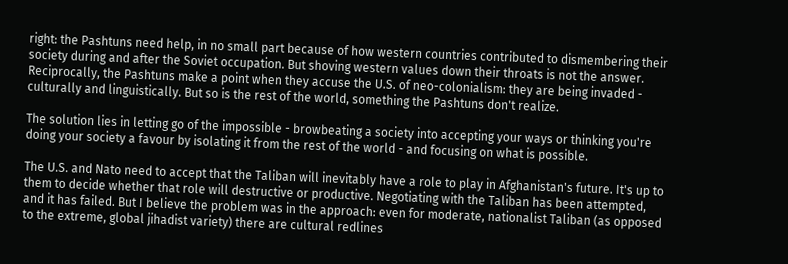right: the Pashtuns need help, in no small part because of how western countries contributed to dismembering their society during and after the Soviet occupation. But shoving western values down their throats is not the answer. Reciprocally, the Pashtuns make a point when they accuse the U.S. of neo-colonialism: they are being invaded - culturally and linguistically. But so is the rest of the world, something the Pashtuns don't realize.

The solution lies in letting go of the impossible - browbeating a society into accepting your ways or thinking you're doing your society a favour by isolating it from the rest of the world - and focusing on what is possible.

The U.S. and Nato need to accept that the Taliban will inevitably have a role to play in Afghanistan's future. It's up to them to decide whether that role will destructive or productive. Negotiating with the Taliban has been attempted, and it has failed. But I believe the problem was in the approach: even for moderate, nationalist Taliban (as opposed to the extreme, global jihadist variety) there are cultural redlines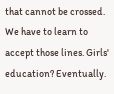that cannot be crossed. We have to learn to accept those lines. Girls' education? Eventually.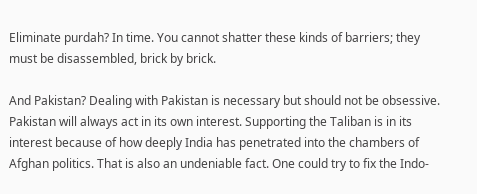Eliminate purdah? In time. You cannot shatter these kinds of barriers; they must be disassembled, brick by brick.

And Pakistan? Dealing with Pakistan is necessary but should not be obsessive. Pakistan will always act in its own interest. Supporting the Taliban is in its interest because of how deeply India has penetrated into the chambers of Afghan politics. That is also an undeniable fact. One could try to fix the Indo-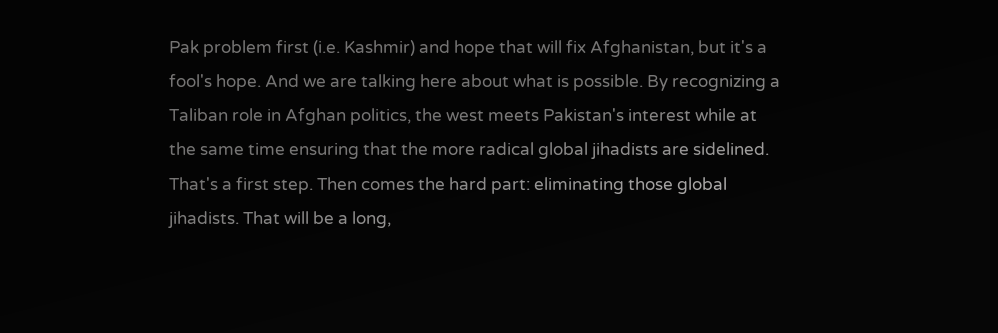Pak problem first (i.e. Kashmir) and hope that will fix Afghanistan, but it's a fool's hope. And we are talking here about what is possible. By recognizing a Taliban role in Afghan politics, the west meets Pakistan's interest while at the same time ensuring that the more radical global jihadists are sidelined. That's a first step. Then comes the hard part: eliminating those global jihadists. That will be a long,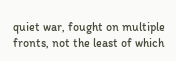quiet war, fought on multiple fronts, not the least of which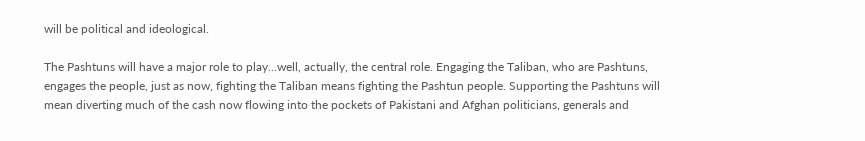will be political and ideological.

The Pashtuns will have a major role to play...well, actually, the central role. Engaging the Taliban, who are Pashtuns, engages the people, just as now, fighting the Taliban means fighting the Pashtun people. Supporting the Pashtuns will mean diverting much of the cash now flowing into the pockets of Pakistani and Afghan politicians, generals and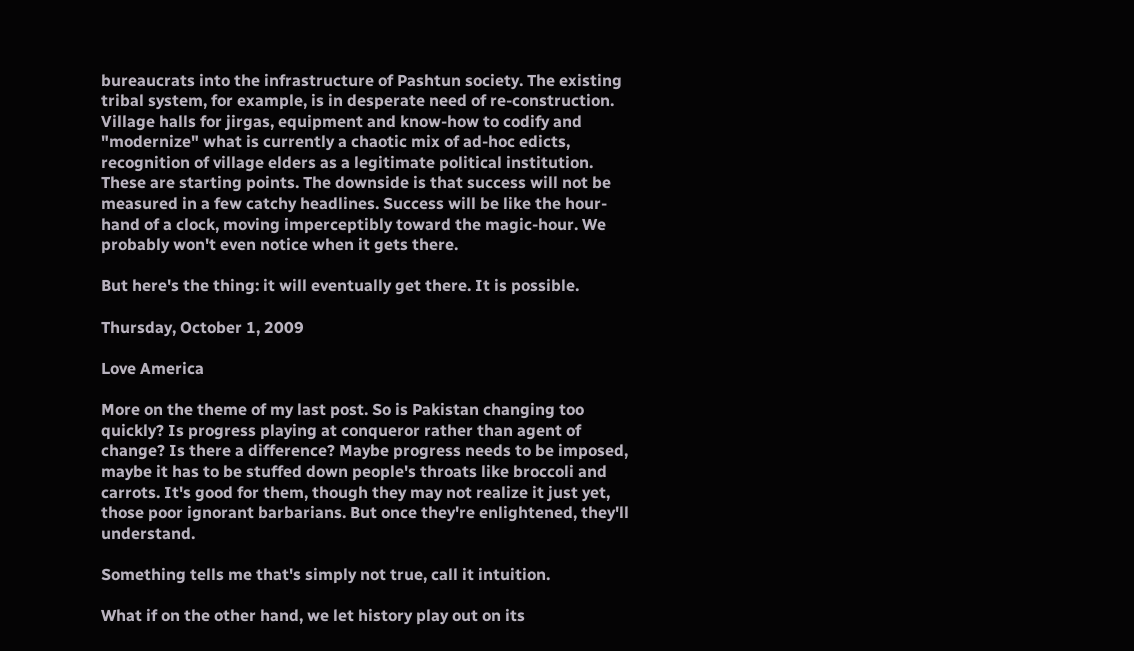bureaucrats into the infrastructure of Pashtun society. The existing tribal system, for example, is in desperate need of re-construction. Village halls for jirgas, equipment and know-how to codify and "modernize" what is currently a chaotic mix of ad-hoc edicts, recognition of village elders as a legitimate political institution. These are starting points. The downside is that success will not be measured in a few catchy headlines. Success will be like the hour-hand of a clock, moving imperceptibly toward the magic-hour. We probably won't even notice when it gets there.

But here's the thing: it will eventually get there. It is possible.

Thursday, October 1, 2009

Love America

More on the theme of my last post. So is Pakistan changing too quickly? Is progress playing at conqueror rather than agent of change? Is there a difference? Maybe progress needs to be imposed, maybe it has to be stuffed down people's throats like broccoli and carrots. It's good for them, though they may not realize it just yet, those poor ignorant barbarians. But once they're enlightened, they'll understand.

Something tells me that's simply not true, call it intuition.

What if on the other hand, we let history play out on its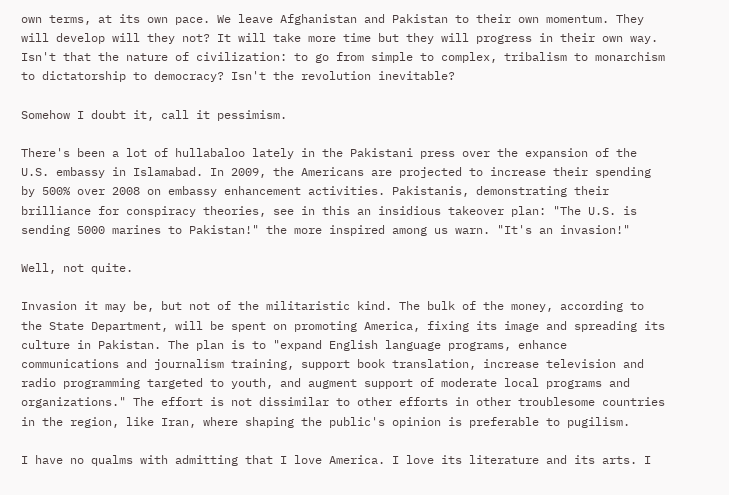own terms, at its own pace. We leave Afghanistan and Pakistan to their own momentum. They will develop will they not? It will take more time but they will progress in their own way. Isn't that the nature of civilization: to go from simple to complex, tribalism to monarchism to dictatorship to democracy? Isn't the revolution inevitable?

Somehow I doubt it, call it pessimism.

There's been a lot of hullabaloo lately in the Pakistani press over the expansion of the U.S. embassy in Islamabad. In 2009, the Americans are projected to increase their spending by 500% over 2008 on embassy enhancement activities. Pakistanis, demonstrating their brilliance for conspiracy theories, see in this an insidious takeover plan: "The U.S. is sending 5000 marines to Pakistan!" the more inspired among us warn. "It's an invasion!"

Well, not quite.

Invasion it may be, but not of the militaristic kind. The bulk of the money, according to the State Department, will be spent on promoting America, fixing its image and spreading its culture in Pakistan. The plan is to "expand English language programs, enhance communications and journalism training, support book translation, increase television and radio programming targeted to youth, and augment support of moderate local programs and organizations." The effort is not dissimilar to other efforts in other troublesome countries in the region, like Iran, where shaping the public's opinion is preferable to pugilism.

I have no qualms with admitting that I love America. I love its literature and its arts. I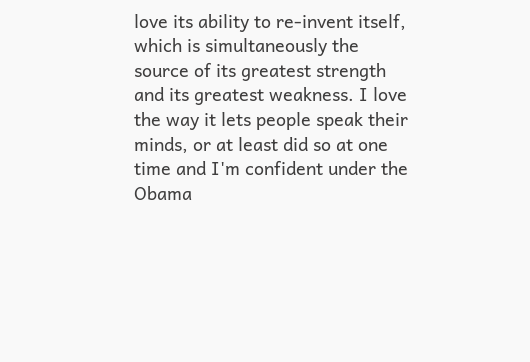love its ability to re-invent itself, which is simultaneously the source of its greatest strength and its greatest weakness. I love the way it lets people speak their minds, or at least did so at one time and I'm confident under the Obama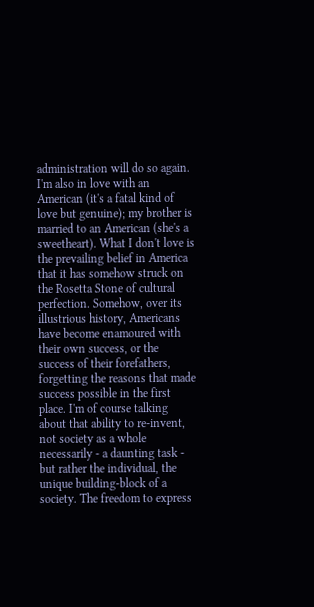administration will do so again. I'm also in love with an American (it's a fatal kind of love but genuine); my brother is married to an American (she's a sweetheart). What I don't love is the prevailing belief in America that it has somehow struck on the Rosetta Stone of cultural perfection. Somehow, over its illustrious history, Americans have become enamoured with their own success, or the success of their forefathers, forgetting the reasons that made success possible in the first place. I'm of course talking about that ability to re-invent, not society as a whole necessarily - a daunting task - but rather the individual, the unique building-block of a society. The freedom to express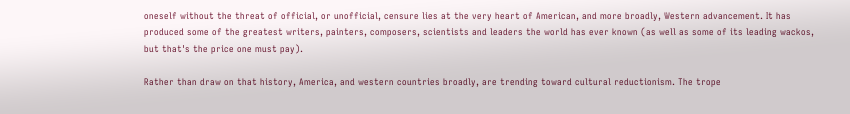oneself without the threat of official, or unofficial, censure lies at the very heart of American, and more broadly, Western advancement. It has produced some of the greatest writers, painters, composers, scientists and leaders the world has ever known (as well as some of its leading wackos, but that's the price one must pay).

Rather than draw on that history, America, and western countries broadly, are trending toward cultural reductionism. The trope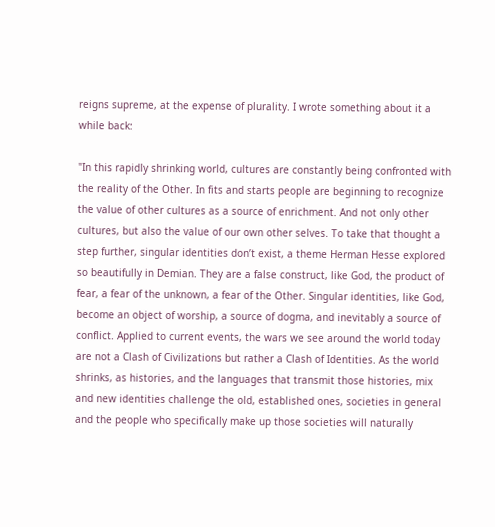reigns supreme, at the expense of plurality. I wrote something about it a while back:

"In this rapidly shrinking world, cultures are constantly being confronted with the reality of the Other. In fits and starts people are beginning to recognize the value of other cultures as a source of enrichment. And not only other cultures, but also the value of our own other selves. To take that thought a step further, singular identities don’t exist, a theme Herman Hesse explored so beautifully in Demian. They are a false construct, like God, the product of fear, a fear of the unknown, a fear of the Other. Singular identities, like God, become an object of worship, a source of dogma, and inevitably a source of conflict. Applied to current events, the wars we see around the world today are not a Clash of Civilizations but rather a Clash of Identities. As the world shrinks, as histories, and the languages that transmit those histories, mix and new identities challenge the old, established ones, societies in general and the people who specifically make up those societies will naturally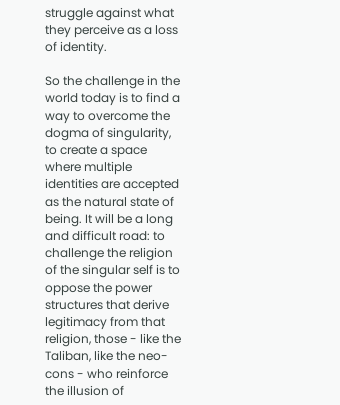struggle against what they perceive as a loss of identity.

So the challenge in the world today is to find a way to overcome the dogma of singularity, to create a space where multiple identities are accepted as the natural state of being. It will be a long and difficult road: to challenge the religion of the singular self is to oppose the power structures that derive legitimacy from that religion, those - like the Taliban, like the neo-cons - who reinforce the illusion of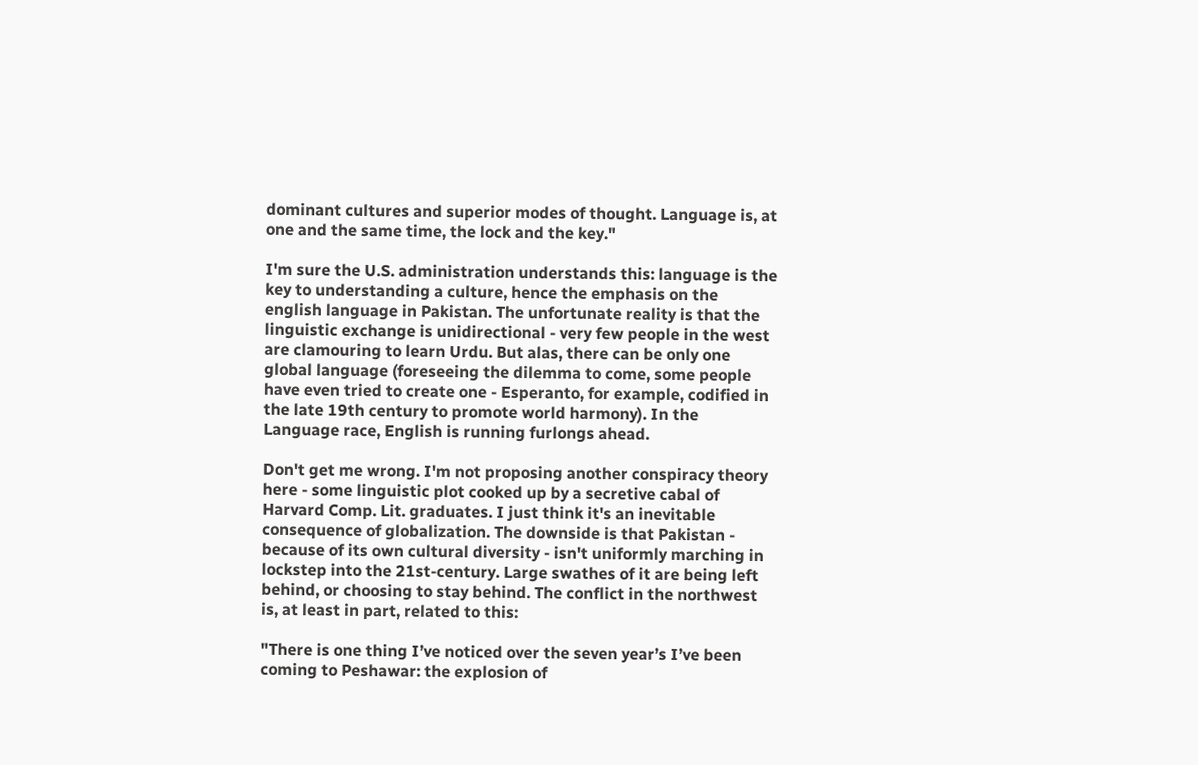dominant cultures and superior modes of thought. Language is, at one and the same time, the lock and the key."

I'm sure the U.S. administration understands this: language is the key to understanding a culture, hence the emphasis on the english language in Pakistan. The unfortunate reality is that the linguistic exchange is unidirectional - very few people in the west are clamouring to learn Urdu. But alas, there can be only one global language (foreseeing the dilemma to come, some people have even tried to create one - Esperanto, for example, codified in the late 19th century to promote world harmony). In the Language race, English is running furlongs ahead.

Don't get me wrong. I'm not proposing another conspiracy theory here - some linguistic plot cooked up by a secretive cabal of Harvard Comp. Lit. graduates. I just think it's an inevitable consequence of globalization. The downside is that Pakistan - because of its own cultural diversity - isn't uniformly marching in lockstep into the 21st-century. Large swathes of it are being left behind, or choosing to stay behind. The conflict in the northwest is, at least in part, related to this:

"There is one thing I’ve noticed over the seven year’s I’ve been coming to Peshawar: the explosion of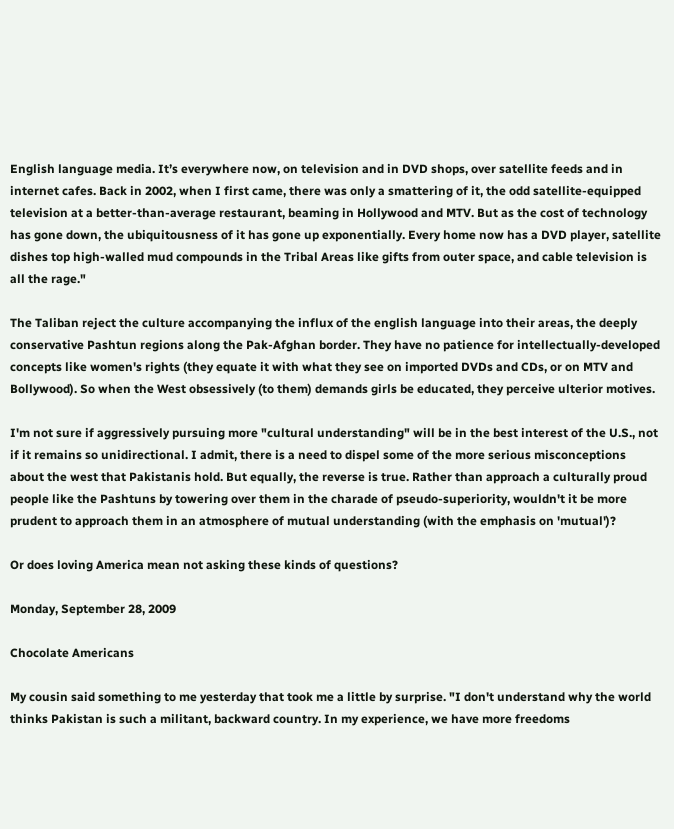English language media. It’s everywhere now, on television and in DVD shops, over satellite feeds and in internet cafes. Back in 2002, when I first came, there was only a smattering of it, the odd satellite-equipped television at a better-than-average restaurant, beaming in Hollywood and MTV. But as the cost of technology has gone down, the ubiquitousness of it has gone up exponentially. Every home now has a DVD player, satellite dishes top high-walled mud compounds in the Tribal Areas like gifts from outer space, and cable television is all the rage."

The Taliban reject the culture accompanying the influx of the english language into their areas, the deeply conservative Pashtun regions along the Pak-Afghan border. They have no patience for intellectually-developed concepts like women's rights (they equate it with what they see on imported DVDs and CDs, or on MTV and Bollywood). So when the West obsessively (to them) demands girls be educated, they perceive ulterior motives.

I'm not sure if aggressively pursuing more "cultural understanding" will be in the best interest of the U.S., not if it remains so unidirectional. I admit, there is a need to dispel some of the more serious misconceptions about the west that Pakistanis hold. But equally, the reverse is true. Rather than approach a culturally proud people like the Pashtuns by towering over them in the charade of pseudo-superiority, wouldn't it be more prudent to approach them in an atmosphere of mutual understanding (with the emphasis on 'mutual')?

Or does loving America mean not asking these kinds of questions?

Monday, September 28, 2009

Chocolate Americans

My cousin said something to me yesterday that took me a little by surprise. "I don't understand why the world thinks Pakistan is such a militant, backward country. In my experience, we have more freedoms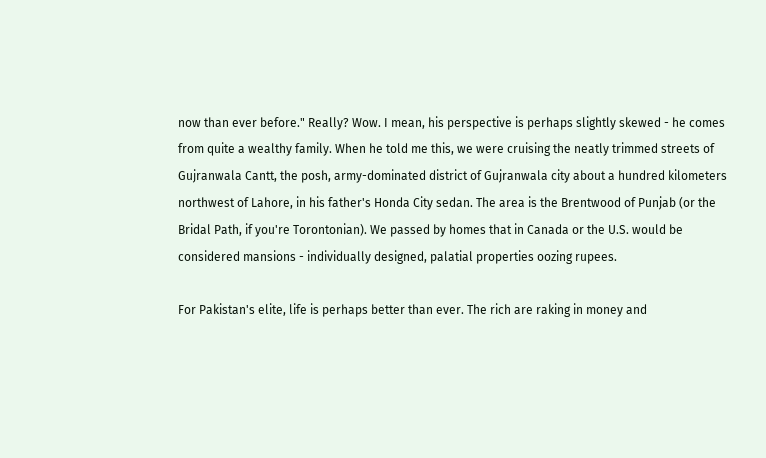now than ever before." Really? Wow. I mean, his perspective is perhaps slightly skewed - he comes from quite a wealthy family. When he told me this, we were cruising the neatly trimmed streets of Gujranwala Cantt, the posh, army-dominated district of Gujranwala city about a hundred kilometers northwest of Lahore, in his father's Honda City sedan. The area is the Brentwood of Punjab (or the Bridal Path, if you're Torontonian). We passed by homes that in Canada or the U.S. would be considered mansions - individually designed, palatial properties oozing rupees.

For Pakistan's elite, life is perhaps better than ever. The rich are raking in money and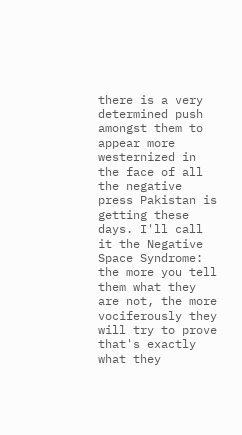there is a very determined push amongst them to appear more westernized in the face of all the negative press Pakistan is getting these days. I'll call it the Negative Space Syndrome: the more you tell them what they are not, the more vociferously they will try to prove that's exactly what they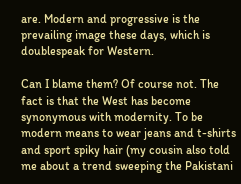are. Modern and progressive is the prevailing image these days, which is doublespeak for Western.

Can I blame them? Of course not. The fact is that the West has become synonymous with modernity. To be modern means to wear jeans and t-shirts and sport spiky hair (my cousin also told me about a trend sweeping the Pakistani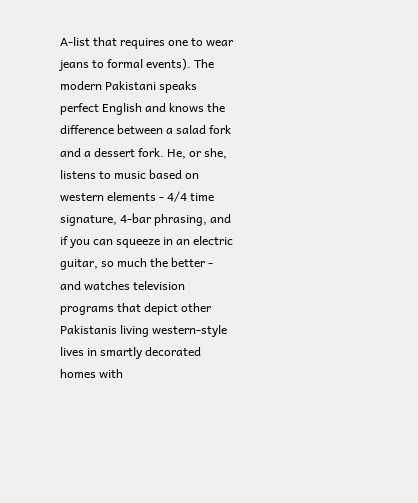A-list that requires one to wear jeans to formal events). The modern Pakistani speaks perfect English and knows the difference between a salad fork and a dessert fork. He, or she, listens to music based on western elements - 4/4 time signature, 4-bar phrasing, and if you can squeeze in an electric guitar, so much the better - and watches television programs that depict other Pakistanis living western-style lives in smartly decorated homes with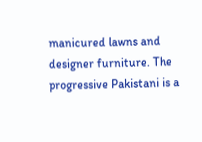manicured lawns and designer furniture. The progressive Pakistani is a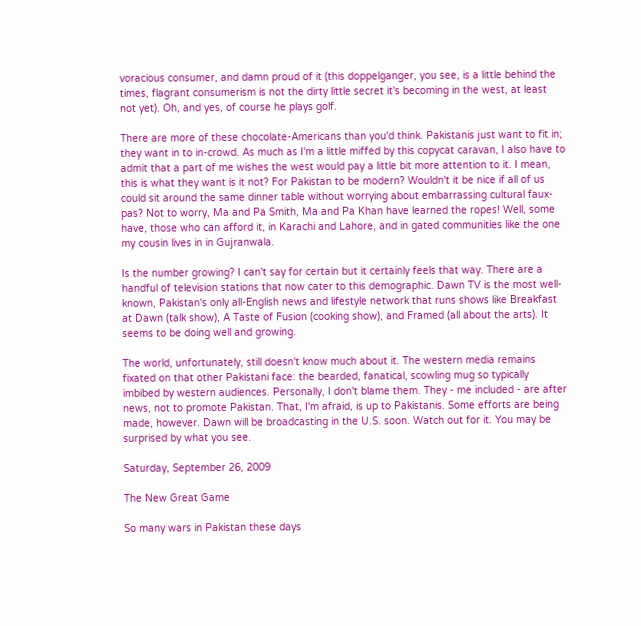voracious consumer, and damn proud of it (this doppelganger, you see, is a little behind the times, flagrant consumerism is not the dirty little secret it's becoming in the west, at least not yet). Oh, and yes, of course he plays golf.

There are more of these chocolate-Americans than you'd think. Pakistanis just want to fit in; they want in to in-crowd. As much as I'm a little miffed by this copycat caravan, I also have to admit that a part of me wishes the west would pay a little bit more attention to it. I mean, this is what they want is it not? For Pakistan to be modern? Wouldn't it be nice if all of us could sit around the same dinner table without worrying about embarrassing cultural faux-pas? Not to worry, Ma and Pa Smith, Ma and Pa Khan have learned the ropes! Well, some have, those who can afford it, in Karachi and Lahore, and in gated communities like the one my cousin lives in in Gujranwala.

Is the number growing? I can't say for certain but it certainly feels that way. There are a handful of television stations that now cater to this demographic. Dawn TV is the most well-known, Pakistan's only all-English news and lifestyle network that runs shows like Breakfast at Dawn (talk show), A Taste of Fusion (cooking show), and Framed (all about the arts). It seems to be doing well and growing.

The world, unfortunately, still doesn't know much about it. The western media remains fixated on that other Pakistani face: the bearded, fanatical, scowling mug so typically imbibed by western audiences. Personally, I don't blame them. They - me included - are after news, not to promote Pakistan. That, I'm afraid, is up to Pakistanis. Some efforts are being made, however. Dawn will be broadcasting in the U.S. soon. Watch out for it. You may be surprised by what you see.

Saturday, September 26, 2009

The New Great Game

So many wars in Pakistan these days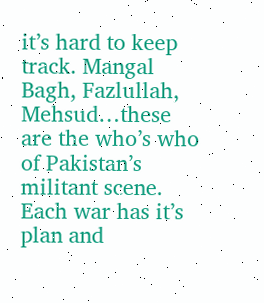it’s hard to keep track. Mangal Bagh, Fazlullah, Mehsud…these are the who’s who of Pakistan’s militant scene. Each war has it’s plan and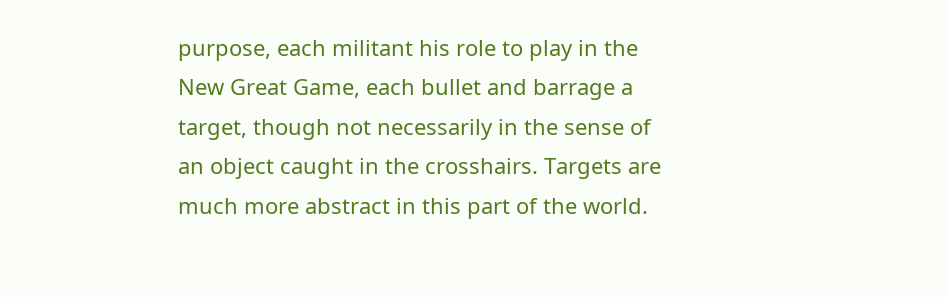purpose, each militant his role to play in the New Great Game, each bullet and barrage a target, though not necessarily in the sense of an object caught in the crosshairs. Targets are much more abstract in this part of the world.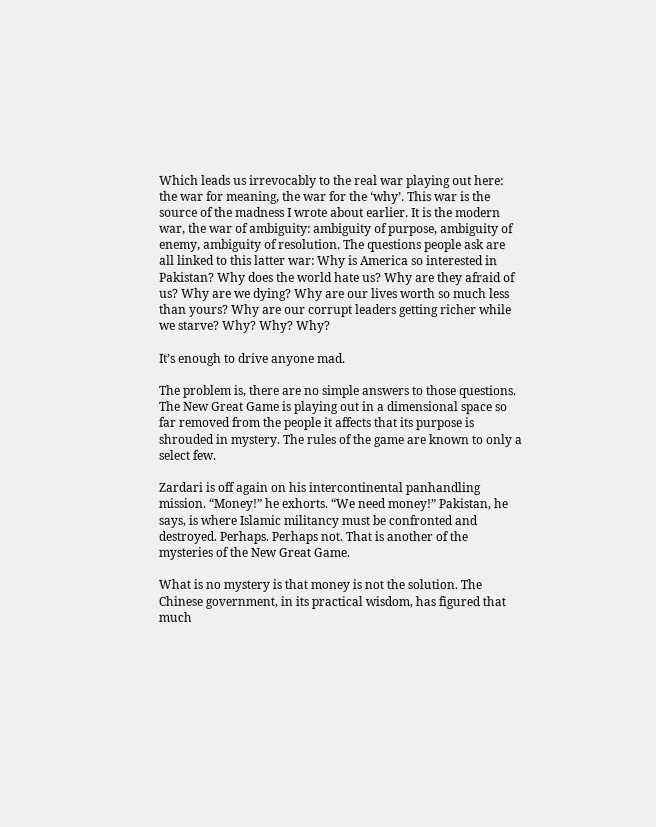Which leads us irrevocably to the real war playing out here: the war for meaning, the war for the ‘why’. This war is the source of the madness I wrote about earlier. It is the modern war, the war of ambiguity: ambiguity of purpose, ambiguity of enemy, ambiguity of resolution. The questions people ask are all linked to this latter war: Why is America so interested in Pakistan? Why does the world hate us? Why are they afraid of us? Why are we dying? Why are our lives worth so much less than yours? Why are our corrupt leaders getting richer while we starve? Why? Why? Why?

It’s enough to drive anyone mad.

The problem is, there are no simple answers to those questions. The New Great Game is playing out in a dimensional space so far removed from the people it affects that its purpose is shrouded in mystery. The rules of the game are known to only a select few.

Zardari is off again on his intercontinental panhandling mission. “Money!” he exhorts. “We need money!” Pakistan, he says, is where Islamic militancy must be confronted and destroyed. Perhaps. Perhaps not. That is another of the mysteries of the New Great Game.

What is no mystery is that money is not the solution. The Chinese government, in its practical wisdom, has figured that much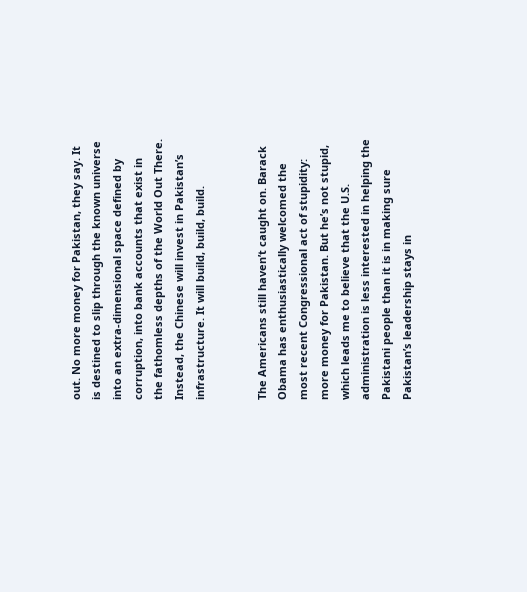out. No more money for Pakistan, they say. It is destined to slip through the known universe into an extra-dimensional space defined by corruption, into bank accounts that exist in the fathomless depths of the World Out There. Instead, the Chinese will invest in Pakistan’s infrastructure. It will build, build, build.


The Americans still haven’t caught on. Barack Obama has enthusiastically welcomed the most recent Congressional act of stupidity: more money for Pakistan. But he’s not stupid, which leads me to believe that the U.S. administration is less interested in helping the Pakistani people than it is in making sure Pakistan’s leadership stays in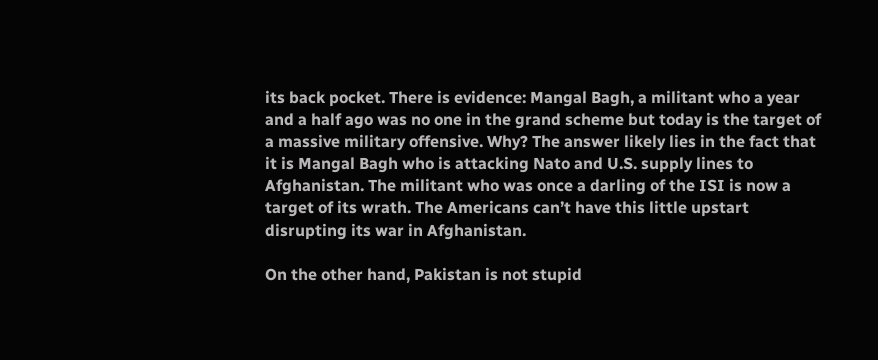its back pocket. There is evidence: Mangal Bagh, a militant who a year and a half ago was no one in the grand scheme but today is the target of a massive military offensive. Why? The answer likely lies in the fact that it is Mangal Bagh who is attacking Nato and U.S. supply lines to Afghanistan. The militant who was once a darling of the ISI is now a target of its wrath. The Americans can’t have this little upstart disrupting its war in Afghanistan.

On the other hand, Pakistan is not stupid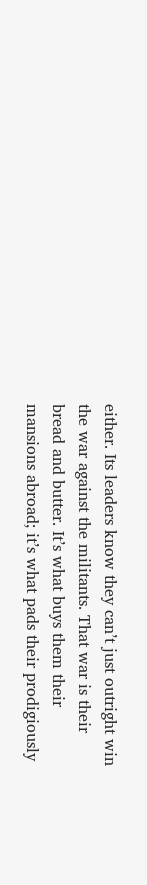either. Its leaders know they can’t just outright win the war against the militants. That war is their bread and butter. It’s what buys them their mansions abroad; it’s what pads their prodigiously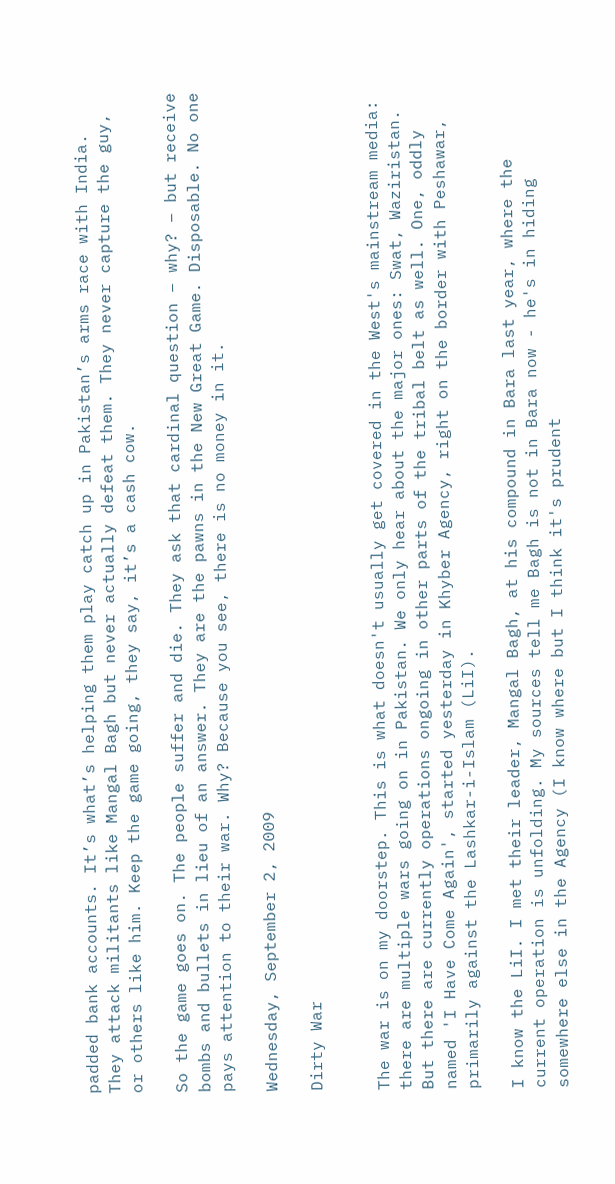padded bank accounts. It’s what’s helping them play catch up in Pakistan’s arms race with India. They attack militants like Mangal Bagh but never actually defeat them. They never capture the guy, or others like him. Keep the game going, they say, it’s a cash cow.

So the game goes on. The people suffer and die. They ask that cardinal question – why? – but receive bombs and bullets in lieu of an answer. They are the pawns in the New Great Game. Disposable. No one pays attention to their war. Why? Because you see, there is no money in it.

Wednesday, September 2, 2009

Dirty War


The war is on my doorstep. This is what doesn't usually get covered in the West's mainstream media: there are multiple wars going on in Pakistan. We only hear about the major ones: Swat, Waziristan. But there are currently operations ongoing in other parts of the tribal belt as well. One, oddly named 'I Have Come Again', started yesterday in Khyber Agency, right on the border with Peshawar, primarily against the Lashkar-i-Islam (LiI).

I know the LiI. I met their leader, Mangal Bagh, at his compound in Bara last year, where the current operation is unfolding. My sources tell me Bagh is not in Bara now - he's in hiding somewhere else in the Agency (I know where but I think it's prudent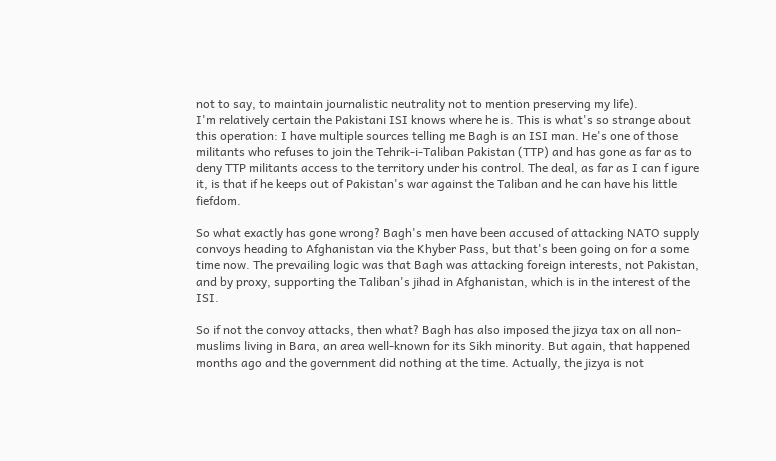not to say, to maintain journalistic neutrality not to mention preserving my life).
I'm relatively certain the Pakistani ISI knows where he is. This is what's so strange about this operation: I have multiple sources telling me Bagh is an ISI man. He's one of those militants who refuses to join the Tehrik-i-Taliban Pakistan (TTP) and has gone as far as to deny TTP militants access to the territory under his control. The deal, as far as I can f igure it, is that if he keeps out of Pakistan's war against the Taliban and he can have his little fiefdom.

So what exactly has gone wrong? Bagh's men have been accused of attacking NATO supply convoys heading to Afghanistan via the Khyber Pass, but that's been going on for a some time now. The prevailing logic was that Bagh was attacking foreign interests, not Pakistan, and by proxy, supporting the Taliban's jihad in Afghanistan, which is in the interest of the ISI.

So if not the convoy attacks, then what? Bagh has also imposed the jizya tax on all non-muslims living in Bara, an area well-known for its Sikh minority. But again, that happened months ago and the government did nothing at the time. Actually, the jizya is not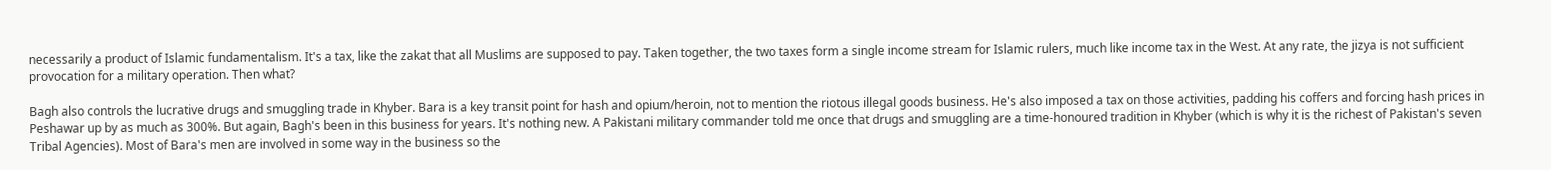necessarily a product of Islamic fundamentalism. It's a tax, like the zakat that all Muslims are supposed to pay. Taken together, the two taxes form a single income stream for Islamic rulers, much like income tax in the West. At any rate, the jizya is not sufficient provocation for a military operation. Then what?

Bagh also controls the lucrative drugs and smuggling trade in Khyber. Bara is a key transit point for hash and opium/heroin, not to mention the riotous illegal goods business. He's also imposed a tax on those activities, padding his coffers and forcing hash prices in Peshawar up by as much as 300%. But again, Bagh's been in this business for years. It's nothing new. A Pakistani military commander told me once that drugs and smuggling are a time-honoured tradition in Khyber (which is why it is the richest of Pakistan's seven Tribal Agencies). Most of Bara's men are involved in some way in the business so the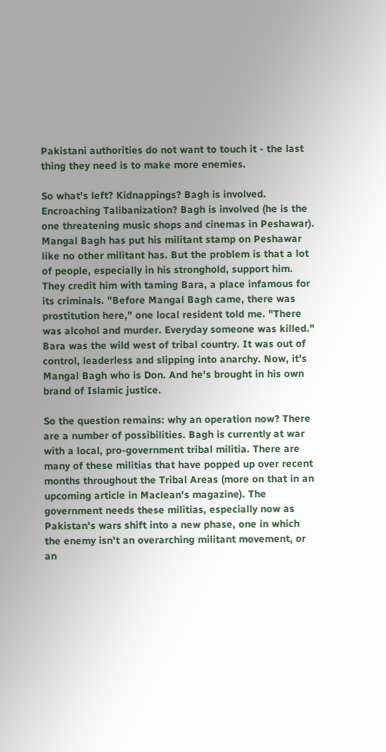Pakistani authorities do not want to touch it - the last thing they need is to make more enemies.

So what's left? Kidnappings? Bagh is involved. Encroaching Talibanization? Bagh is involved (he is the one threatening music shops and cinemas in Peshawar). Mangal Bagh has put his militant stamp on Peshawar like no other militant has. But the problem is that a lot of people, especially in his stronghold, support him. They credit him with taming Bara, a place infamous for its criminals. "Before Mangal Bagh came, there was prostitution here," one local resident told me. "There was alcohol and murder. Everyday someone was killed." Bara was the wild west of tribal country. It was out of control, leaderless and slipping into anarchy. Now, it's Mangal Bagh who is Don. And he's brought in his own brand of Islamic justice.

So the question remains: why an operation now? There are a number of possibilities. Bagh is currently at war with a local, pro-government tribal militia. There are many of these militias that have popped up over recent months throughout the Tribal Areas (more on that in an
upcoming article in Maclean's magazine). The government needs these militias, especially now as Pakistan's wars shift into a new phase, one in which the enemy isn't an overarching militant movement, or an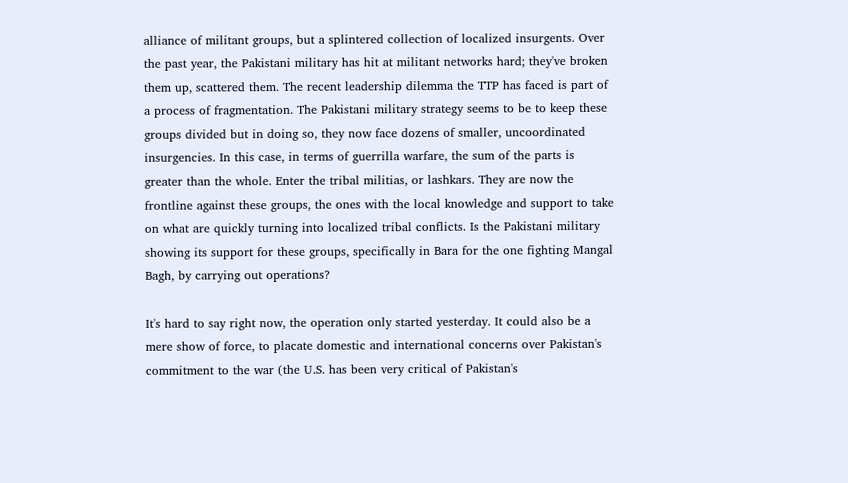alliance of militant groups, but a splintered collection of localized insurgents. Over the past year, the Pakistani military has hit at militant networks hard; they've broken them up, scattered them. The recent leadership dilemma the TTP has faced is part of a process of fragmentation. The Pakistani military strategy seems to be to keep these groups divided but in doing so, they now face dozens of smaller, uncoordinated insurgencies. In this case, in terms of guerrilla warfare, the sum of the parts is greater than the whole. Enter the tribal militias, or lashkars. They are now the frontline against these groups, the ones with the local knowledge and support to take on what are quickly turning into localized tribal conflicts. Is the Pakistani military showing its support for these groups, specifically in Bara for the one fighting Mangal Bagh, by carrying out operations?

It's hard to say right now, the operation only started yesterday. It could also be a mere show of force, to placate domestic and international concerns over Pakistan's commitment to the war (the U.S. has been very critical of Pakistan's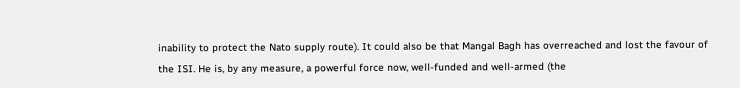inability to protect the Nato supply route). It could also be that Mangal Bagh has overreached and lost the favour of the ISI. He is, by any measure, a powerful force now, well-funded and well-armed (the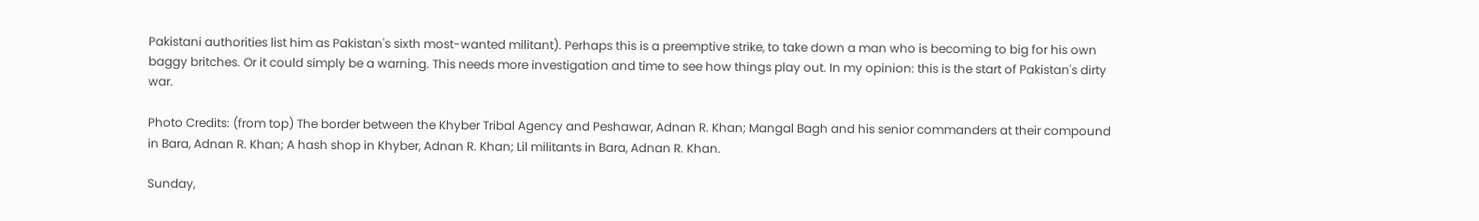Pakistani authorities list him as Pakistan's sixth most-wanted militant). Perhaps this is a preemptive strike, to take down a man who is becoming to big for his own baggy britches. Or it could simply be a warning. This needs more investigation and time to see how things play out. In my opinion: this is the start of Pakistan's dirty war.

Photo Credits: (from top) The border between the Khyber Tribal Agency and Peshawar, Adnan R. Khan; Mangal Bagh and his senior commanders at their compound in Bara, Adnan R. Khan; A hash shop in Khyber, Adnan R. Khan; Lil militants in Bara, Adnan R. Khan.

Sunday,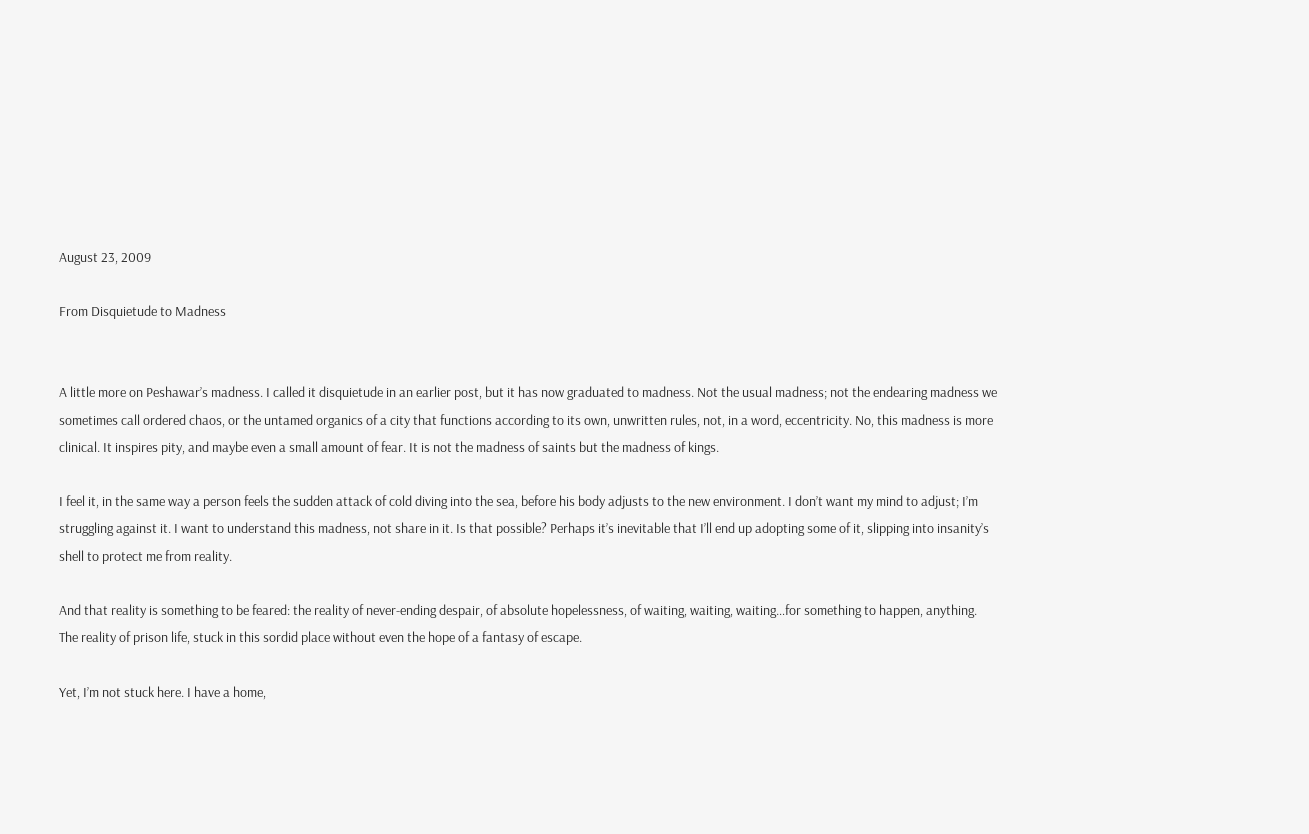August 23, 2009

From Disquietude to Madness


A little more on Peshawar’s madness. I called it disquietude in an earlier post, but it has now graduated to madness. Not the usual madness; not the endearing madness we sometimes call ordered chaos, or the untamed organics of a city that functions according to its own, unwritten rules, not, in a word, eccentricity. No, this madness is more clinical. It inspires pity, and maybe even a small amount of fear. It is not the madness of saints but the madness of kings.

I feel it, in the same way a person feels the sudden attack of cold diving into the sea, before his body adjusts to the new environment. I don’t want my mind to adjust; I’m struggling against it. I want to understand this madness, not share in it. Is that possible? Perhaps it’s inevitable that I’ll end up adopting some of it, slipping into insanity’s shell to protect me from reality.

And that reality is something to be feared: the reality of never-ending despair, of absolute hopelessness, of waiting, waiting, waiting…for something to happen, anything. The reality of prison life, stuck in this sordid place without even the hope of a fantasy of escape.

Yet, I’m not stuck here. I have a home,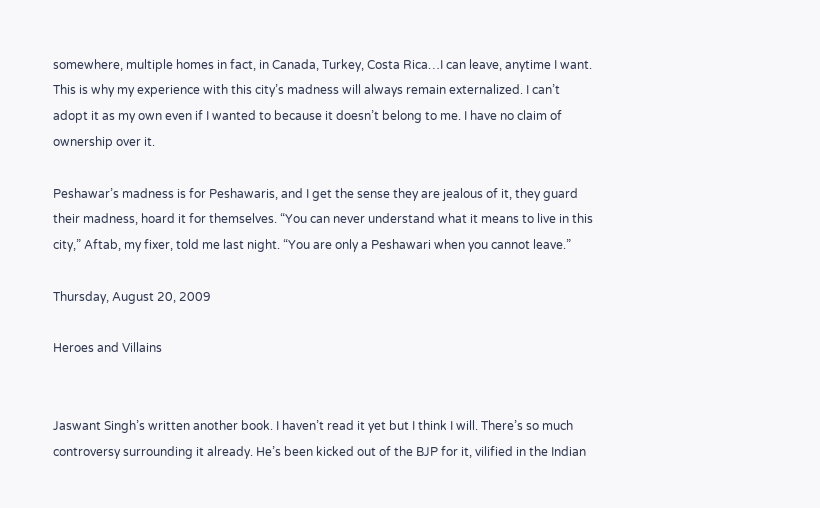somewhere, multiple homes in fact, in Canada, Turkey, Costa Rica…I can leave, anytime I want. This is why my experience with this city’s madness will always remain externalized. I can’t adopt it as my own even if I wanted to because it doesn’t belong to me. I have no claim of ownership over it.

Peshawar’s madness is for Peshawaris, and I get the sense they are jealous of it, they guard their madness, hoard it for themselves. “You can never understand what it means to live in this city,” Aftab, my fixer, told me last night. “You are only a Peshawari when you cannot leave.”

Thursday, August 20, 2009

Heroes and Villains


Jaswant Singh’s written another book. I haven’t read it yet but I think I will. There’s so much controversy surrounding it already. He’s been kicked out of the BJP for it, vilified in the Indian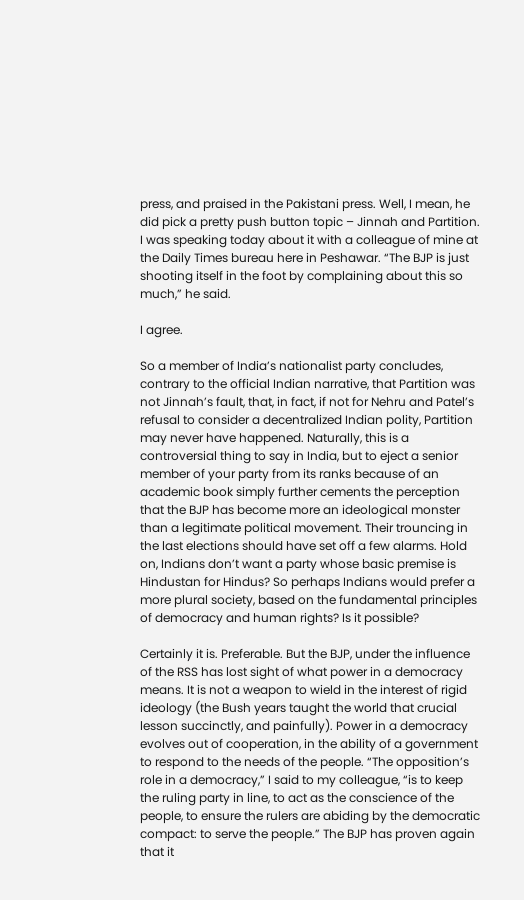press, and praised in the Pakistani press. Well, I mean, he did pick a pretty push button topic – Jinnah and Partition. I was speaking today about it with a colleague of mine at the Daily Times bureau here in Peshawar. “The BJP is just shooting itself in the foot by complaining about this so much,” he said.

I agree.

So a member of India’s nationalist party concludes, contrary to the official Indian narrative, that Partition was not Jinnah’s fault, that, in fact, if not for Nehru and Patel’s refusal to consider a decentralized Indian polity, Partition may never have happened. Naturally, this is a controversial thing to say in India, but to eject a senior member of your party from its ranks because of an academic book simply further cements the perception that the BJP has become more an ideological monster than a legitimate political movement. Their trouncing in the last elections should have set off a few alarms. Hold on, Indians don’t want a party whose basic premise is Hindustan for Hindus? So perhaps Indians would prefer a more plural society, based on the fundamental principles of democracy and human rights? Is it possible?

Certainly it is. Preferable. But the BJP, under the influence of the RSS has lost sight of what power in a democracy means. It is not a weapon to wield in the interest of rigid ideology (the Bush years taught the world that crucial lesson succinctly, and painfully). Power in a democracy evolves out of cooperation, in the ability of a government to respond to the needs of the people. “The opposition’s role in a democracy,” I said to my colleague, “is to keep the ruling party in line, to act as the conscience of the people, to ensure the rulers are abiding by the democratic compact: to serve the people.” The BJP has proven again that it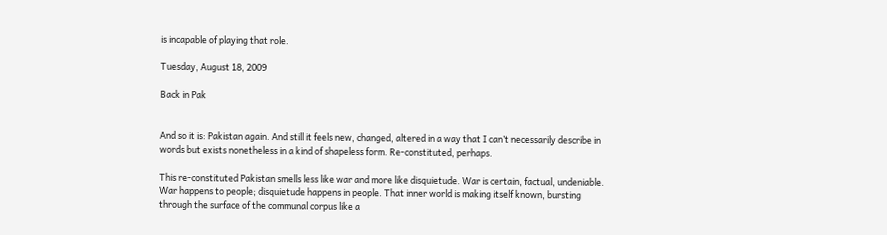is incapable of playing that role.

Tuesday, August 18, 2009

Back in Pak


And so it is: Pakistan again. And still it feels new, changed, altered in a way that I can’t necessarily describe in words but exists nonetheless in a kind of shapeless form. Re-constituted, perhaps.

This re-constituted Pakistan smells less like war and more like disquietude. War is certain, factual, undeniable. War happens to people; disquietude happens in people. That inner world is making itself known, bursting through the surface of the communal corpus like a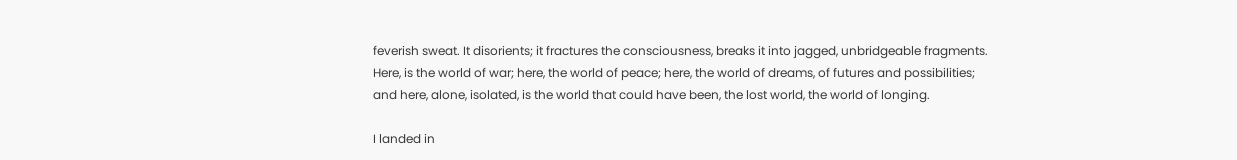feverish sweat. It disorients; it fractures the consciousness, breaks it into jagged, unbridgeable fragments. Here, is the world of war; here, the world of peace; here, the world of dreams, of futures and possibilities; and here, alone, isolated, is the world that could have been, the lost world, the world of longing.

I landed in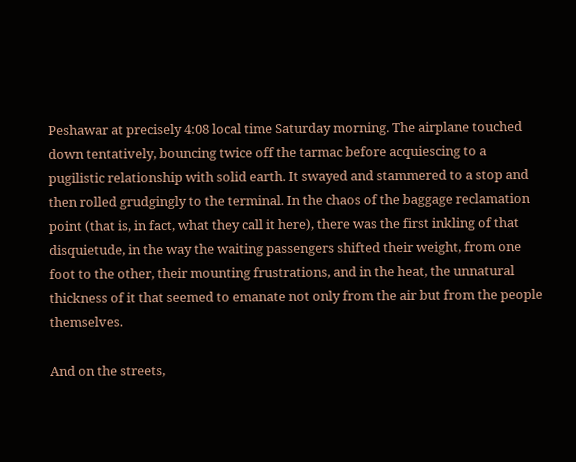Peshawar at precisely 4:08 local time Saturday morning. The airplane touched down tentatively, bouncing twice off the tarmac before acquiescing to a pugilistic relationship with solid earth. It swayed and stammered to a stop and then rolled grudgingly to the terminal. In the chaos of the baggage reclamation point (that is, in fact, what they call it here), there was the first inkling of that disquietude, in the way the waiting passengers shifted their weight, from one foot to the other, their mounting frustrations, and in the heat, the unnatural thickness of it that seemed to emanate not only from the air but from the people themselves.

And on the streets,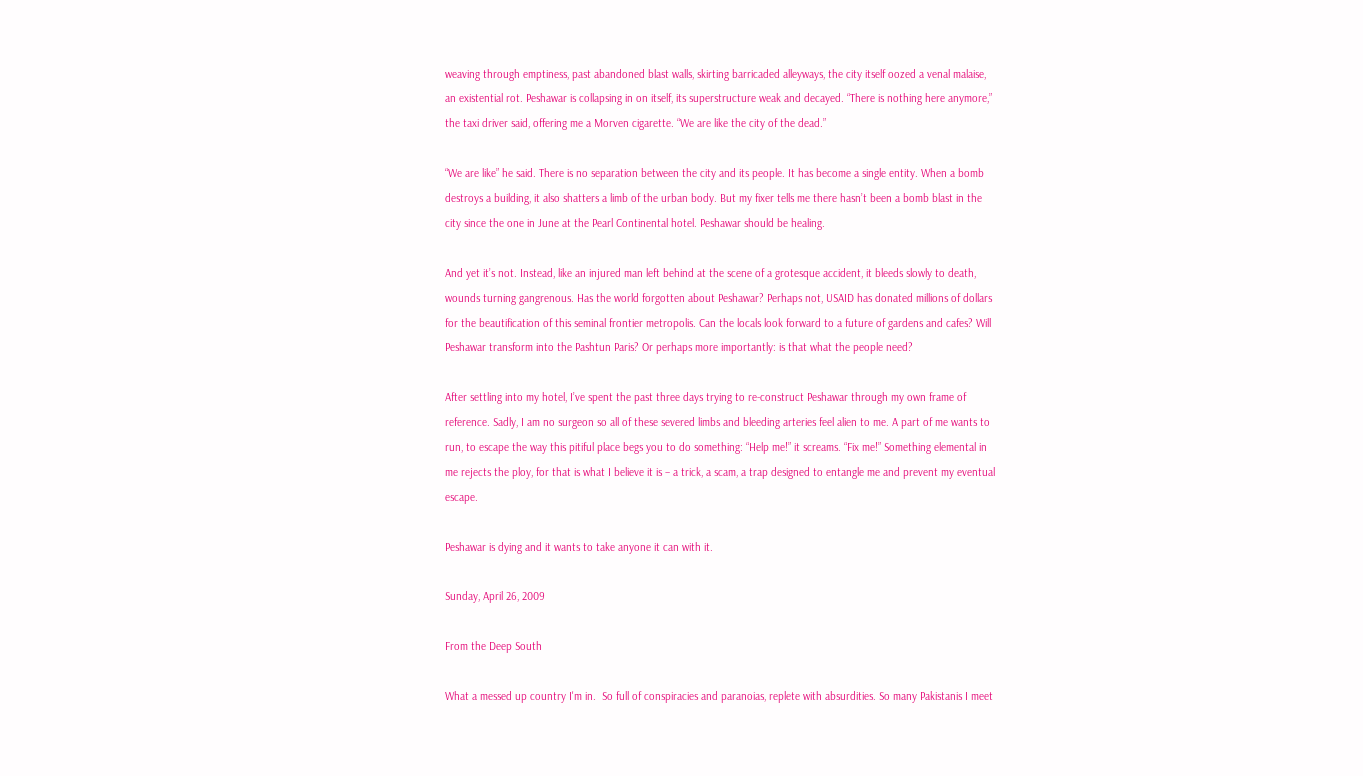weaving through emptiness, past abandoned blast walls, skirting barricaded alleyways, the city itself oozed a venal malaise, an existential rot. Peshawar is collapsing in on itself, its superstructure weak and decayed. “There is nothing here anymore,” the taxi driver said, offering me a Morven cigarette. “We are like the city of the dead.”

“We are like” he said. There is no separation between the city and its people. It has become a single entity. When a bomb destroys a building, it also shatters a limb of the urban body. But my fixer tells me there hasn’t been a bomb blast in the city since the one in June at the Pearl Continental hotel. Peshawar should be healing.

And yet it’s not. Instead, like an injured man left behind at the scene of a grotesque accident, it bleeds slowly to death, wounds turning gangrenous. Has the world forgotten about Peshawar? Perhaps not, USAID has donated millions of dollars for the beautification of this seminal frontier metropolis. Can the locals look forward to a future of gardens and cafes? Will Peshawar transform into the Pashtun Paris? Or perhaps more importantly: is that what the people need?

After settling into my hotel, I’ve spent the past three days trying to re-construct Peshawar through my own frame of reference. Sadly, I am no surgeon so all of these severed limbs and bleeding arteries feel alien to me. A part of me wants to run, to escape the way this pitiful place begs you to do something: “Help me!” it screams. “Fix me!” Something elemental in me rejects the ploy, for that is what I believe it is – a trick, a scam, a trap designed to entangle me and prevent my eventual escape.

Peshawar is dying and it wants to take anyone it can with it.

Sunday, April 26, 2009

From the Deep South

What a messed up country I'm in.  So full of conspiracies and paranoias, replete with absurdities. So many Pakistanis I meet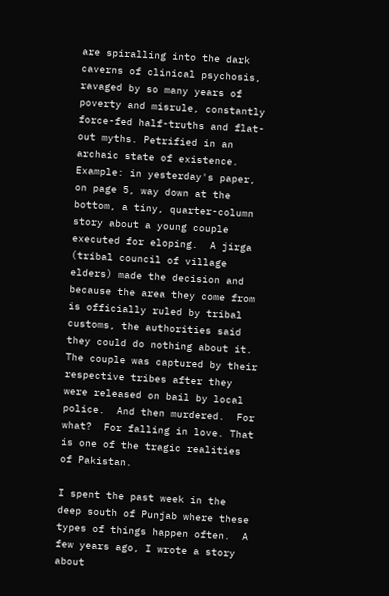are spiralling into the dark caverns of clinical psychosis, ravaged by so many years of poverty and misrule, constantly force-fed half-truths and flat-out myths. Petrified in an archaic state of existence.  Example: in yesterday's paper, on page 5, way down at the bottom, a tiny, quarter-column story about a young couple
executed for eloping.  A jirga (tribal council of village elders) made the decision and because the area they come from is officially ruled by tribal customs, the authorities said they could do nothing about it.  The couple was captured by their respective tribes after they were released on bail by local police.  And then murdered.  For what?  For falling in love. That is one of the tragic realities of Pakistan.

I spent the past week in the deep south of Punjab where these types of things happen often.  A few years ago, I wrote a story about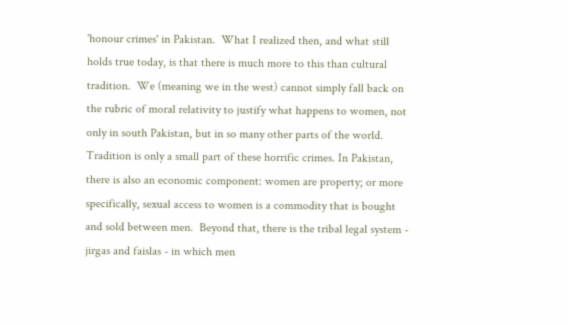'honour crimes' in Pakistan.  What I realized then, and what still holds true today, is that there is much more to this than cultural tradition.  We (meaning we in the west) cannot simply fall back on the rubric of moral relativity to justify what happens to women, not only in south Pakistan, but in so many other parts of the world.  Tradition is only a small part of these horrific crimes. In Pakistan, there is also an economic component: women are property; or more specifically, sexual access to women is a commodity that is bought and sold between men.  Beyond that, there is the tribal legal system - jirgas and faislas - in which men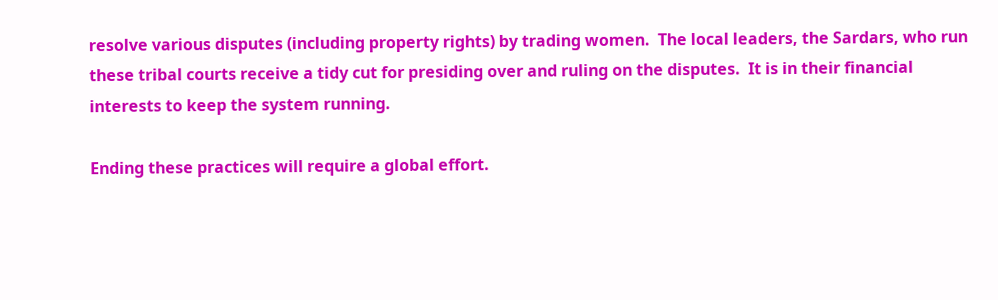resolve various disputes (including property rights) by trading women.  The local leaders, the Sardars, who run these tribal courts receive a tidy cut for presiding over and ruling on the disputes.  It is in their financial interests to keep the system running.

Ending these practices will require a global effort.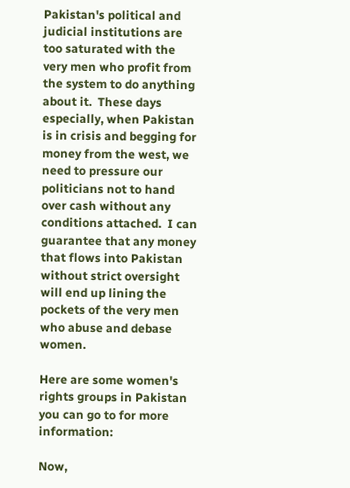Pakistan's political and judicial institutions are too saturated with the very men who profit from the system to do anything about it.  These days especially, when Pakistan is in crisis and begging for money from the west, we need to pressure our politicians not to hand over cash without any conditions attached.  I can guarantee that any money that flows into Pakistan without strict oversight will end up lining the pockets of the very men who abuse and debase women.

Here are some women's rights groups in Pakistan you can go to for more information:

Now,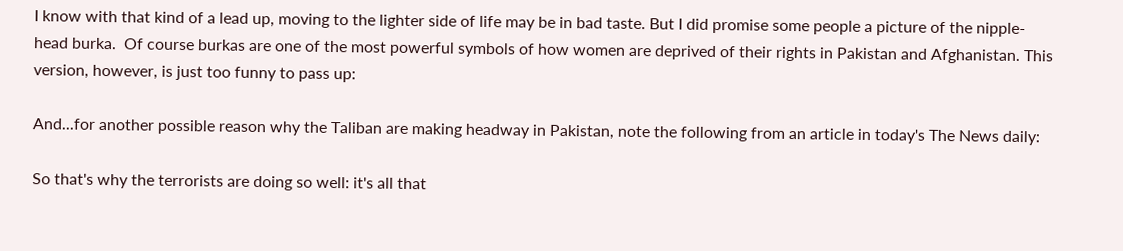I know with that kind of a lead up, moving to the lighter side of life may be in bad taste. But I did promise some people a picture of the nipple-head burka.  Of course burkas are one of the most powerful symbols of how women are deprived of their rights in Pakistan and Afghanistan. This version, however, is just too funny to pass up:

And...for another possible reason why the Taliban are making headway in Pakistan, note the following from an article in today's The News daily:

So that's why the terrorists are doing so well: it's all that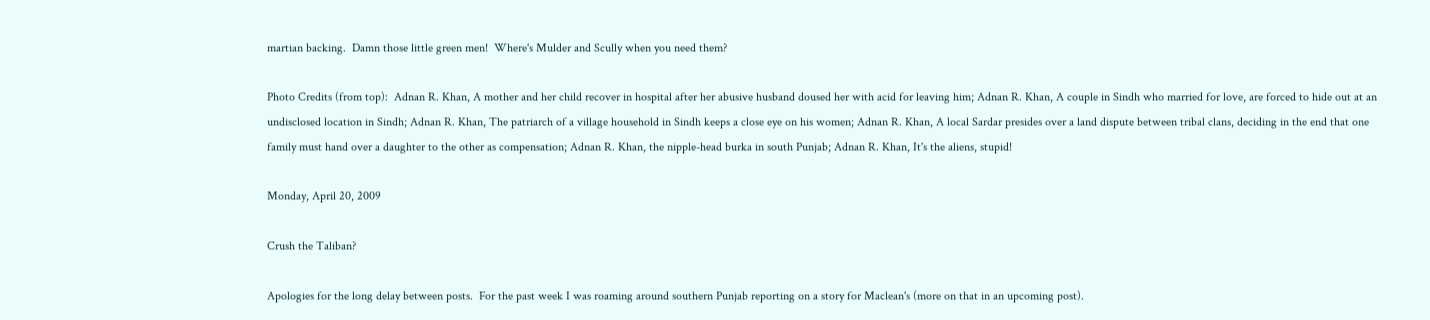martian backing.  Damn those little green men!  Where's Mulder and Scully when you need them?

Photo Credits (from top):  Adnan R. Khan, A mother and her child recover in hospital after her abusive husband doused her with acid for leaving him; Adnan R. Khan, A couple in Sindh who married for love, are forced to hide out at an undisclosed location in Sindh; Adnan R. Khan, The patriarch of a village household in Sindh keeps a close eye on his women; Adnan R. Khan, A local Sardar presides over a land dispute between tribal clans, deciding in the end that one family must hand over a daughter to the other as compensation; Adnan R. Khan, the nipple-head burka in south Punjab; Adnan R. Khan, It's the aliens, stupid!

Monday, April 20, 2009

Crush the Taliban?

Apologies for the long delay between posts.  For the past week I was roaming around southern Punjab reporting on a story for Maclean's (more on that in an upcoming post).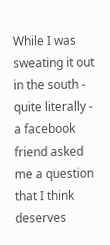While I was sweating it out in the south - quite literally - a facebook friend asked me a question that I think deserves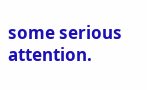some serious attention.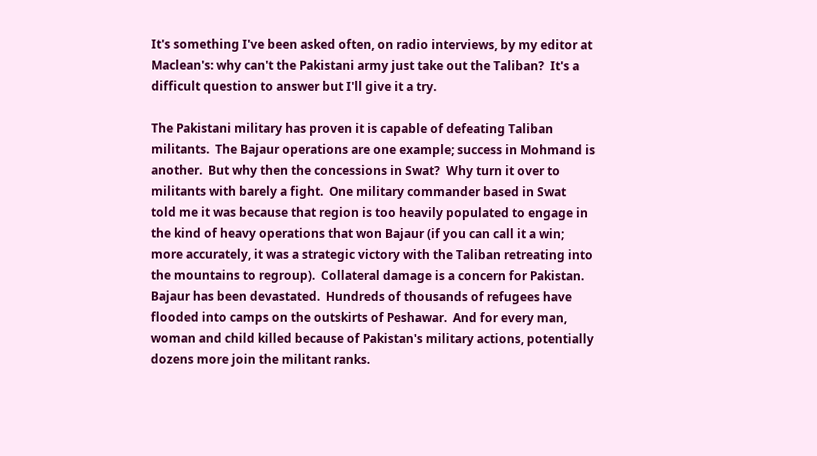It's something I've been asked often, on radio interviews, by my editor at Maclean's: why can't the Pakistani army just take out the Taliban?  It's a difficult question to answer but I'll give it a try.

The Pakistani military has proven it is capable of defeating Taliban militants.  The Bajaur operations are one example; success in Mohmand is another.  But why then the concessions in Swat?  Why turn it over to militants with barely a fight.  One military commander based in Swat
told me it was because that region is too heavily populated to engage in the kind of heavy operations that won Bajaur (if you can call it a win; more accurately, it was a strategic victory with the Taliban retreating into the mountains to regroup).  Collateral damage is a concern for Pakistan.  Bajaur has been devastated.  Hundreds of thousands of refugees have flooded into camps on the outskirts of Peshawar.  And for every man, woman and child killed because of Pakistan's military actions, potentially dozens more join the militant ranks.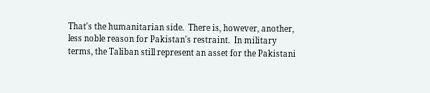That's the humanitarian side.  There is, however, another, less noble reason for Pakistan's restraint.  In military terms, the Taliban still represent an asset for the Pakistani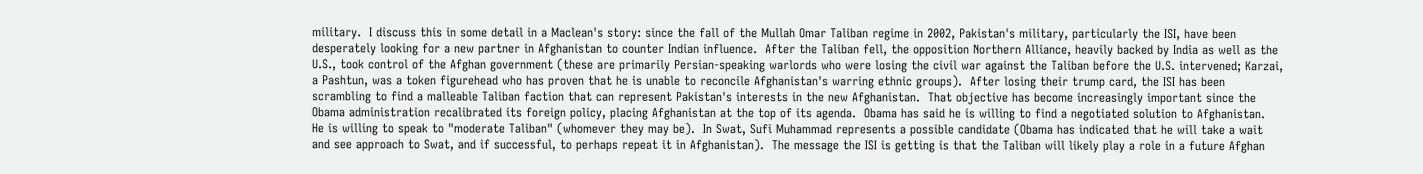military.  I discuss this in some detail in a Maclean's story: since the fall of the Mullah Omar Taliban regime in 2002, Pakistan's military, particularly the ISI, have been desperately looking for a new partner in Afghanistan to counter Indian influence.  After the Taliban fell, the opposition Northern Alliance, heavily backed by India as well as the U.S., took control of the Afghan government (these are primarily Persian-speaking warlords who were losing the civil war against the Taliban before the U.S. intervened; Karzai, a Pashtun, was a token figurehead who has proven that he is unable to reconcile Afghanistan's warring ethnic groups).  After losing their trump card, the ISI has been scrambling to find a malleable Taliban faction that can represent Pakistan's interests in the new Afghanistan.  That objective has become increasingly important since the Obama administration recalibrated its foreign policy, placing Afghanistan at the top of its agenda.  Obama has said he is willing to find a negotiated solution to Afghanistan.  He is willing to speak to "moderate Taliban" (whomever they may be).  In Swat, Sufi Muhammad represents a possible candidate (Obama has indicated that he will take a wait and see approach to Swat, and if successful, to perhaps repeat it in Afghanistan).  The message the ISI is getting is that the Taliban will likely play a role in a future Afghan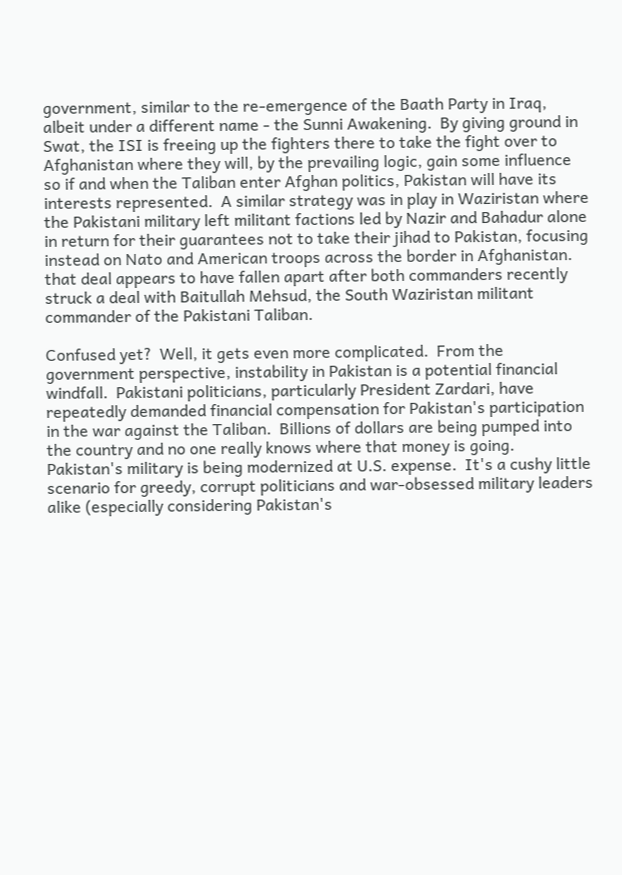government, similar to the re-emergence of the Baath Party in Iraq, albeit under a different name - the Sunni Awakening.  By giving ground in Swat, the ISI is freeing up the fighters there to take the fight over to Afghanistan where they will, by the prevailing logic, gain some influence so if and when the Taliban enter Afghan politics, Pakistan will have its interests represented.  A similar strategy was in play in Waziristan where the Pakistani military left militant factions led by Nazir and Bahadur alone in return for their guarantees not to take their jihad to Pakistan, focusing instead on Nato and American troops across the border in Afghanistan.  that deal appears to have fallen apart after both commanders recently struck a deal with Baitullah Mehsud, the South Waziristan militant commander of the Pakistani Taliban.

Confused yet?  Well, it gets even more complicated.  From the government perspective, instability in Pakistan is a potential financial windfall.  Pakistani politicians, particularly President Zardari, have repeatedly demanded financial compensation for Pakistan's participation in the war against the Taliban.  Billions of dollars are being pumped into the country and no one really knows where that money is going.  Pakistan's military is being modernized at U.S. expense.  It's a cushy little scenario for greedy, corrupt politicians and war-obsessed military leaders alike (especially considering Pakistan's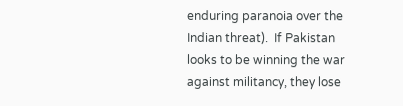enduring paranoia over the Indian threat).  If Pakistan looks to be winning the war against militancy, they lose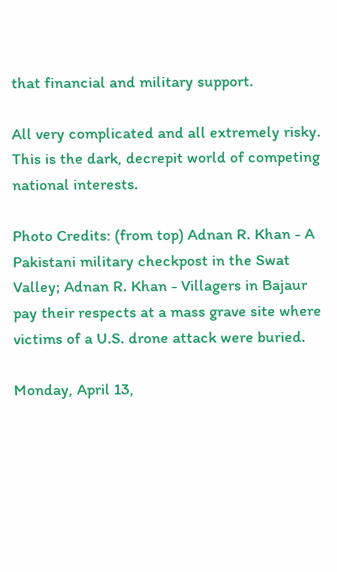that financial and military support.

All very complicated and all extremely risky.  This is the dark, decrepit world of competing national interests.

Photo Credits: (from top) Adnan R. Khan - A Pakistani military checkpost in the Swat Valley; Adnan R. Khan - Villagers in Bajaur pay their respects at a mass grave site where victims of a U.S. drone attack were buried.

Monday, April 13,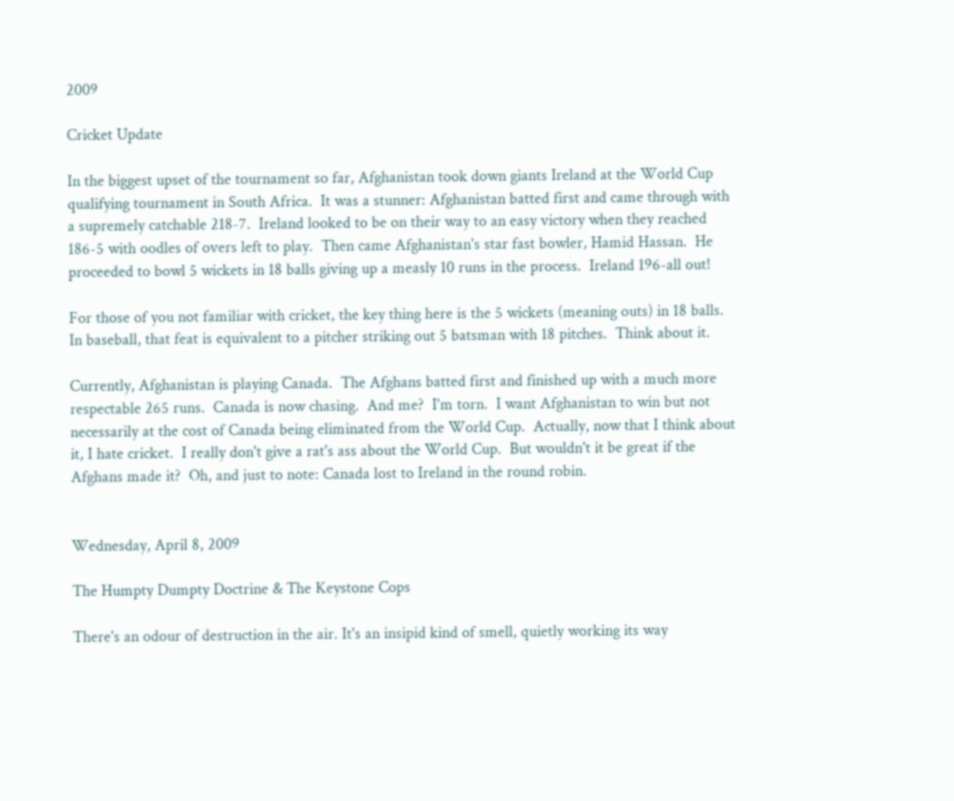2009

Cricket Update

In the biggest upset of the tournament so far, Afghanistan took down giants Ireland at the World Cup qualifying tournament in South Africa.  It was a stunner: Afghanistan batted first and came through with a supremely catchable 218-7.  Ireland looked to be on their way to an easy victory when they reached 186-5 with oodles of overs left to play.  Then came Afghanistan's star fast bowler, Hamid Hassan.  He proceeded to bowl 5 wickets in 18 balls giving up a measly 10 runs in the process.  Ireland 196-all out!

For those of you not familiar with cricket, the key thing here is the 5 wickets (meaning outs) in 18 balls.  In baseball, that feat is equivalent to a pitcher striking out 5 batsman with 18 pitches.  Think about it.

Currently, Afghanistan is playing Canada.  The Afghans batted first and finished up with a much more respectable 265 runs.  Canada is now chasing.  And me?  I'm torn.  I want Afghanistan to win but not necessarily at the cost of Canada being eliminated from the World Cup.  Actually, now that I think about it, I hate cricket.  I really don't give a rat's ass about the World Cup.  But wouldn't it be great if the Afghans made it?  Oh, and just to note: Canada lost to Ireland in the round robin.


Wednesday, April 8, 2009

The Humpty Dumpty Doctrine & The Keystone Cops

There's an odour of destruction in the air. It's an insipid kind of smell, quietly working its way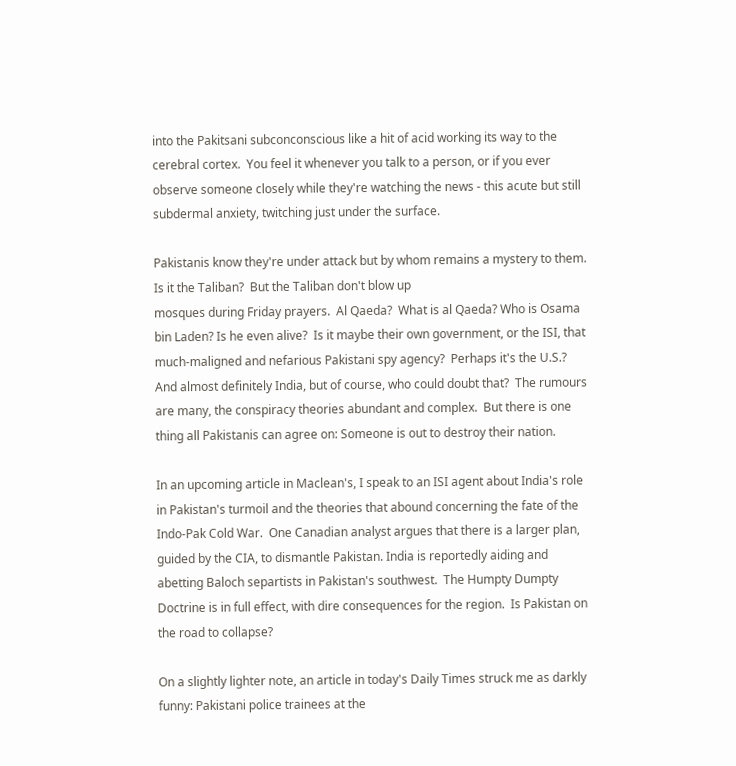into the Pakitsani subconconscious like a hit of acid working its way to the cerebral cortex.  You feel it whenever you talk to a person, or if you ever observe someone closely while they're watching the news - this acute but still subdermal anxiety, twitching just under the surface.

Pakistanis know they're under attack but by whom remains a mystery to them.  Is it the Taliban?  But the Taliban don't blow up
mosques during Friday prayers.  Al Qaeda?  What is al Qaeda? Who is Osama bin Laden? Is he even alive?  Is it maybe their own government, or the ISI, that much-maligned and nefarious Pakistani spy agency?  Perhaps it's the U.S.?  And almost definitely India, but of course, who could doubt that?  The rumours are many, the conspiracy theories abundant and complex.  But there is one thing all Pakistanis can agree on: Someone is out to destroy their nation.

In an upcoming article in Maclean's, I speak to an ISI agent about India's role in Pakistan's turmoil and the theories that abound concerning the fate of the Indo-Pak Cold War.  One Canadian analyst argues that there is a larger plan, guided by the CIA, to dismantle Pakistan. India is reportedly aiding and abetting Baloch separtists in Pakistan's southwest.  The Humpty Dumpty Doctrine is in full effect, with dire consequences for the region.  Is Pakistan on the road to collapse?

On a slightly lighter note, an article in today's Daily Times struck me as darkly funny: Pakistani police trainees at the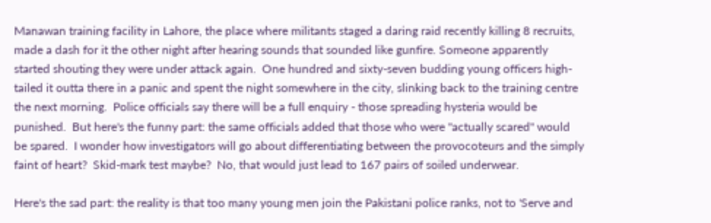Manawan training facility in Lahore, the place where militants staged a daring raid recently killing 8 recruits, made a dash for it the other night after hearing sounds that sounded like gunfire. Someone apparently started shouting they were under attack again.  One hundred and sixty-seven budding young officers high-tailed it outta there in a panic and spent the night somewhere in the city, slinking back to the training centre the next morning.  Police officials say there will be a full enquiry - those spreading hysteria would be punished.  But here's the funny part: the same officials added that those who were "actually scared" would be spared.  I wonder how investigators will go about differentiating between the provocoteurs and the simply faint of heart?  Skid-mark test maybe?  No, that would just lead to 167 pairs of soiled underwear.

Here's the sad part: the reality is that too many young men join the Pakistani police ranks, not to 'Serve and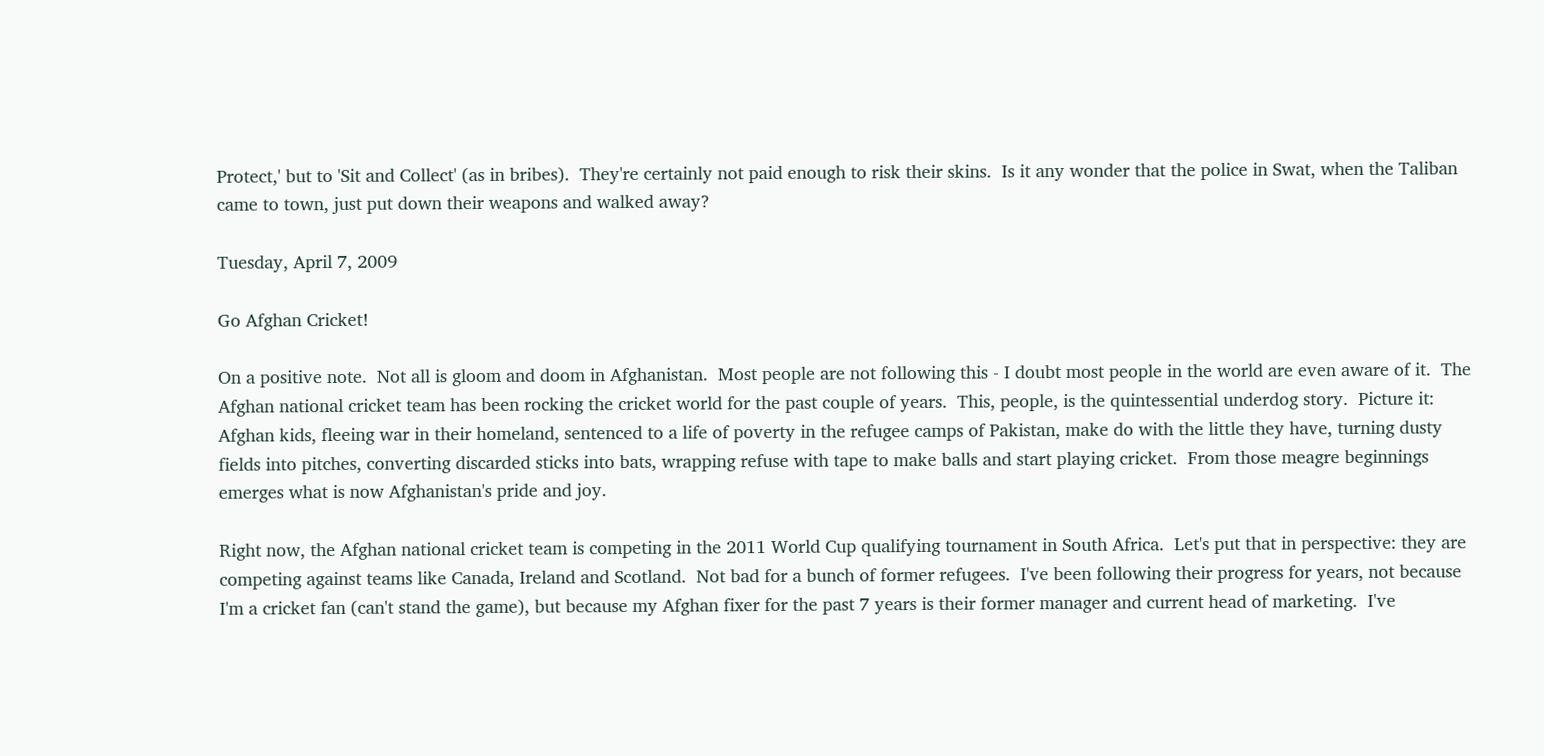Protect,' but to 'Sit and Collect' (as in bribes).  They're certainly not paid enough to risk their skins.  Is it any wonder that the police in Swat, when the Taliban came to town, just put down their weapons and walked away?

Tuesday, April 7, 2009

Go Afghan Cricket!

On a positive note.  Not all is gloom and doom in Afghanistan.  Most people are not following this - I doubt most people in the world are even aware of it.  The Afghan national cricket team has been rocking the cricket world for the past couple of years.  This, people, is the quintessential underdog story.  Picture it: Afghan kids, fleeing war in their homeland, sentenced to a life of poverty in the refugee camps of Pakistan, make do with the little they have, turning dusty fields into pitches, converting discarded sticks into bats, wrapping refuse with tape to make balls and start playing cricket.  From those meagre beginnings emerges what is now Afghanistan's pride and joy.

Right now, the Afghan national cricket team is competing in the 2011 World Cup qualifying tournament in South Africa.  Let's put that in perspective: they are competing against teams like Canada, Ireland and Scotland.  Not bad for a bunch of former refugees.  I've been following their progress for years, not because I'm a cricket fan (can't stand the game), but because my Afghan fixer for the past 7 years is their former manager and current head of marketing.  I've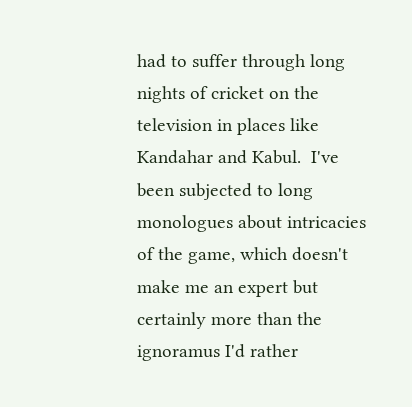had to suffer through long nights of cricket on the television in places like Kandahar and Kabul.  I've been subjected to long monologues about intricacies of the game, which doesn't make me an expert but certainly more than the ignoramus I'd rather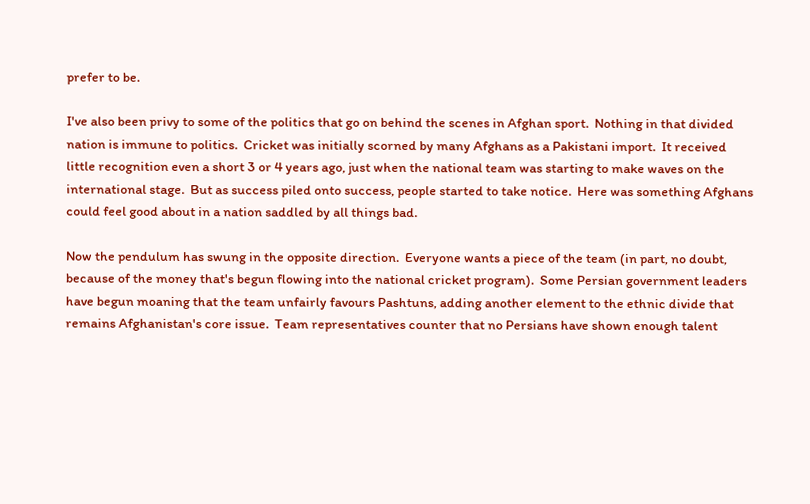prefer to be.

I've also been privy to some of the politics that go on behind the scenes in Afghan sport.  Nothing in that divided nation is immune to politics.  Cricket was initially scorned by many Afghans as a Pakistani import.  It received little recognition even a short 3 or 4 years ago, just when the national team was starting to make waves on the international stage.  But as success piled onto success, people started to take notice.  Here was something Afghans could feel good about in a nation saddled by all things bad.

Now the pendulum has swung in the opposite direction.  Everyone wants a piece of the team (in part, no doubt, because of the money that's begun flowing into the national cricket program).  Some Persian government leaders have begun moaning that the team unfairly favours Pashtuns, adding another element to the ethnic divide that remains Afghanistan's core issue.  Team representatives counter that no Persians have shown enough talent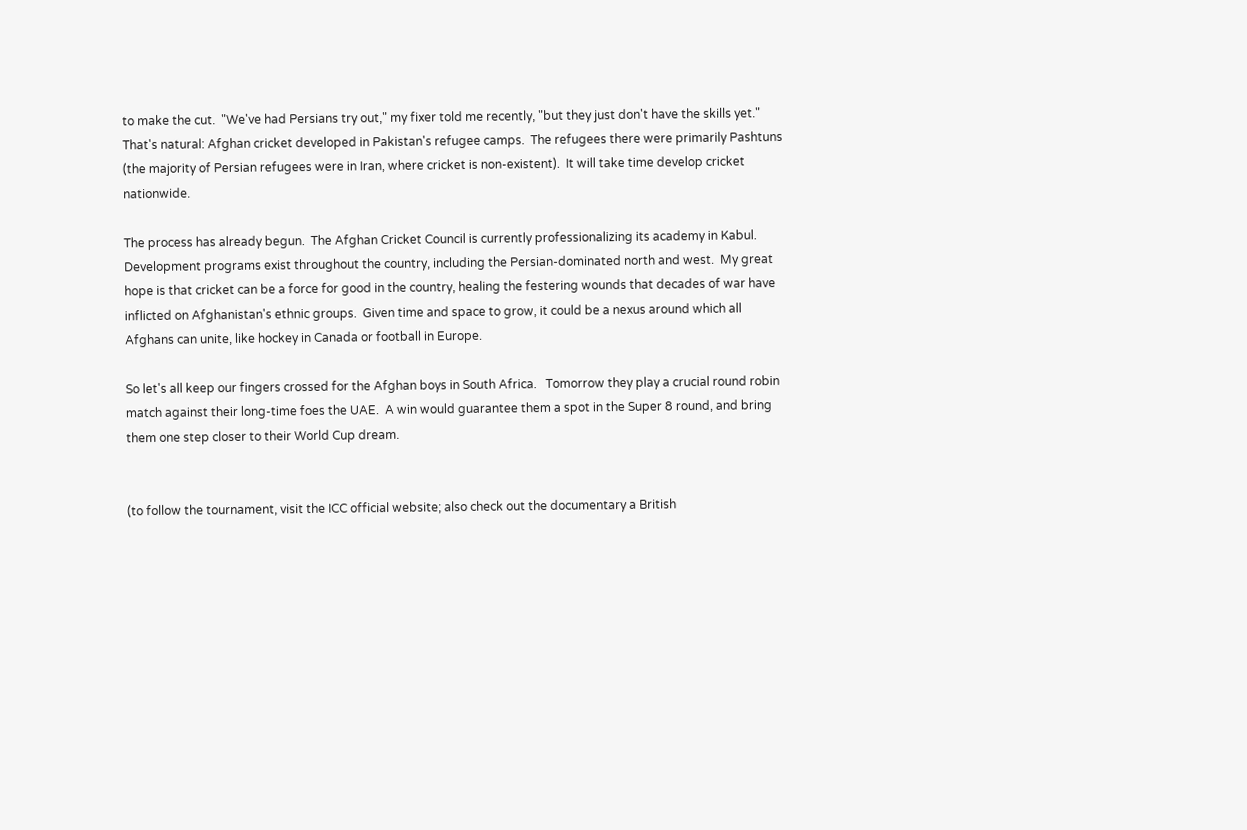to make the cut.  "We've had Persians try out," my fixer told me recently, "but they just don't have the skills yet."  That's natural: Afghan cricket developed in Pakistan's refugee camps.  The refugees there were primarily Pashtuns (the majority of Persian refugees were in Iran, where cricket is non-existent).  It will take time develop cricket nationwide.

The process has already begun.  The Afghan Cricket Council is currently professionalizing its academy in Kabul.  Development programs exist throughout the country, including the Persian-dominated north and west.  My great hope is that cricket can be a force for good in the country, healing the festering wounds that decades of war have inflicted on Afghanistan's ethnic groups.  Given time and space to grow, it could be a nexus around which all Afghans can unite, like hockey in Canada or football in Europe.

So let's all keep our fingers crossed for the Afghan boys in South Africa.   Tomorrow they play a crucial round robin match against their long-time foes the UAE.  A win would guarantee them a spot in the Super 8 round, and bring them one step closer to their World Cup dream.


(to follow the tournament, visit the ICC official website; also check out the documentary a British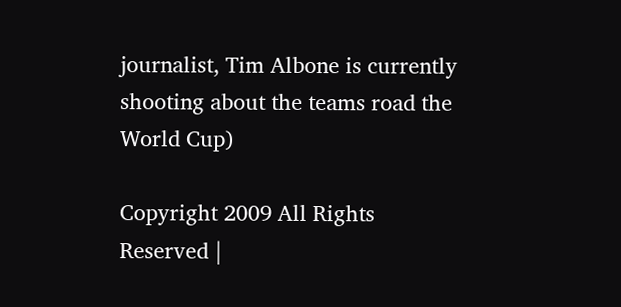journalist, Tim Albone is currently shooting about the teams road the World Cup)

Copyright 2009 All Rights Reserved |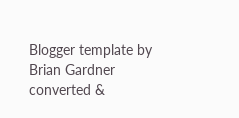Blogger template by Brian Gardner converted &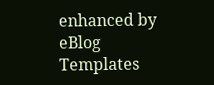enhanced by eBlog Templates